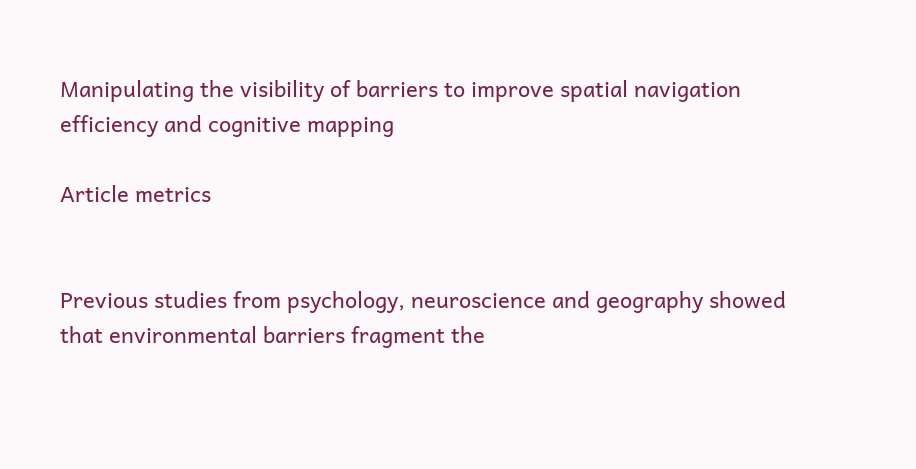Manipulating the visibility of barriers to improve spatial navigation efficiency and cognitive mapping

Article metrics


Previous studies from psychology, neuroscience and geography showed that environmental barriers fragment the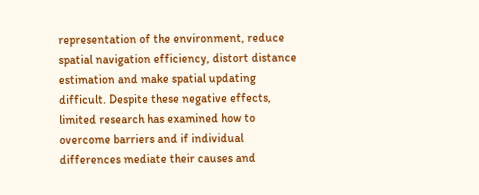representation of the environment, reduce spatial navigation efficiency, distort distance estimation and make spatial updating difficult. Despite these negative effects, limited research has examined how to overcome barriers and if individual differences mediate their causes and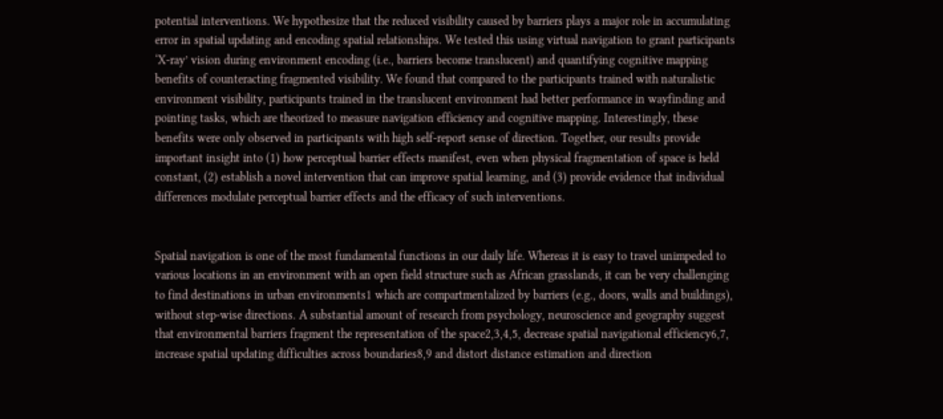potential interventions. We hypothesize that the reduced visibility caused by barriers plays a major role in accumulating error in spatial updating and encoding spatial relationships. We tested this using virtual navigation to grant participants ‘X-ray’ vision during environment encoding (i.e., barriers become translucent) and quantifying cognitive mapping benefits of counteracting fragmented visibility. We found that compared to the participants trained with naturalistic environment visibility, participants trained in the translucent environment had better performance in wayfinding and pointing tasks, which are theorized to measure navigation efficiency and cognitive mapping. Interestingly, these benefits were only observed in participants with high self-report sense of direction. Together, our results provide important insight into (1) how perceptual barrier effects manifest, even when physical fragmentation of space is held constant, (2) establish a novel intervention that can improve spatial learning, and (3) provide evidence that individual differences modulate perceptual barrier effects and the efficacy of such interventions.


Spatial navigation is one of the most fundamental functions in our daily life. Whereas it is easy to travel unimpeded to various locations in an environment with an open field structure such as African grasslands, it can be very challenging to find destinations in urban environments1 which are compartmentalized by barriers (e.g., doors, walls and buildings), without step-wise directions. A substantial amount of research from psychology, neuroscience and geography suggest that environmental barriers fragment the representation of the space2,3,4,5, decrease spatial navigational efficiency6,7, increase spatial updating difficulties across boundaries8,9 and distort distance estimation and direction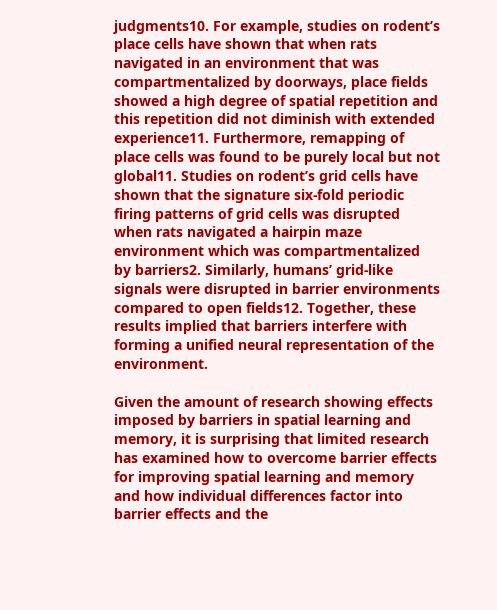judgments10. For example, studies on rodent’s place cells have shown that when rats navigated in an environment that was compartmentalized by doorways, place fields showed a high degree of spatial repetition and this repetition did not diminish with extended experience11. Furthermore, remapping of place cells was found to be purely local but not global11. Studies on rodent’s grid cells have shown that the signature six-fold periodic firing patterns of grid cells was disrupted when rats navigated a hairpin maze environment which was compartmentalized by barriers2. Similarly, humans’ grid-like signals were disrupted in barrier environments compared to open fields12. Together, these results implied that barriers interfere with forming a unified neural representation of the environment.

Given the amount of research showing effects imposed by barriers in spatial learning and memory, it is surprising that limited research has examined how to overcome barrier effects for improving spatial learning and memory and how individual differences factor into barrier effects and the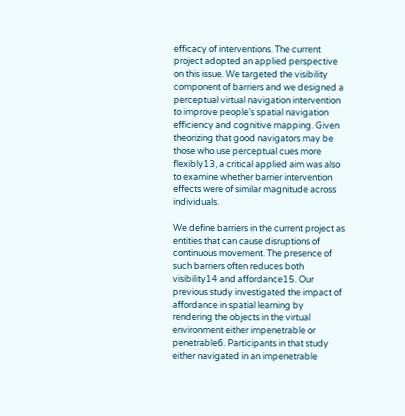efficacy of interventions. The current project adopted an applied perspective on this issue. We targeted the visibility component of barriers and we designed a perceptual virtual navigation intervention to improve people’s spatial navigation efficiency and cognitive mapping. Given theorizing that good navigators may be those who use perceptual cues more flexibly13, a critical applied aim was also to examine whether barrier intervention effects were of similar magnitude across individuals.

We define barriers in the current project as entities that can cause disruptions of continuous movement. The presence of such barriers often reduces both visibility14 and affordance15. Our previous study investigated the impact of affordance in spatial learning by rendering the objects in the virtual environment either impenetrable or penetrable6. Participants in that study either navigated in an impenetrable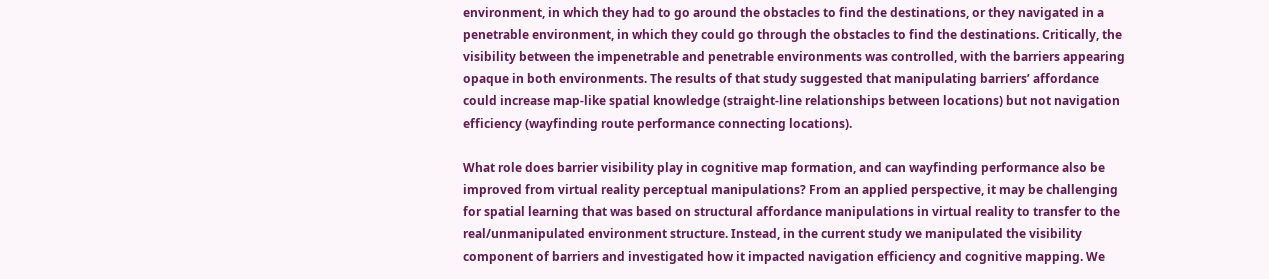environment, in which they had to go around the obstacles to find the destinations, or they navigated in a penetrable environment, in which they could go through the obstacles to find the destinations. Critically, the visibility between the impenetrable and penetrable environments was controlled, with the barriers appearing opaque in both environments. The results of that study suggested that manipulating barriers’ affordance could increase map-like spatial knowledge (straight-line relationships between locations) but not navigation efficiency (wayfinding route performance connecting locations).

What role does barrier visibility play in cognitive map formation, and can wayfinding performance also be improved from virtual reality perceptual manipulations? From an applied perspective, it may be challenging for spatial learning that was based on structural affordance manipulations in virtual reality to transfer to the real/unmanipulated environment structure. Instead, in the current study we manipulated the visibility component of barriers and investigated how it impacted navigation efficiency and cognitive mapping. We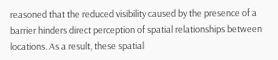reasoned that the reduced visibility caused by the presence of a barrier hinders direct perception of spatial relationships between locations. As a result, these spatial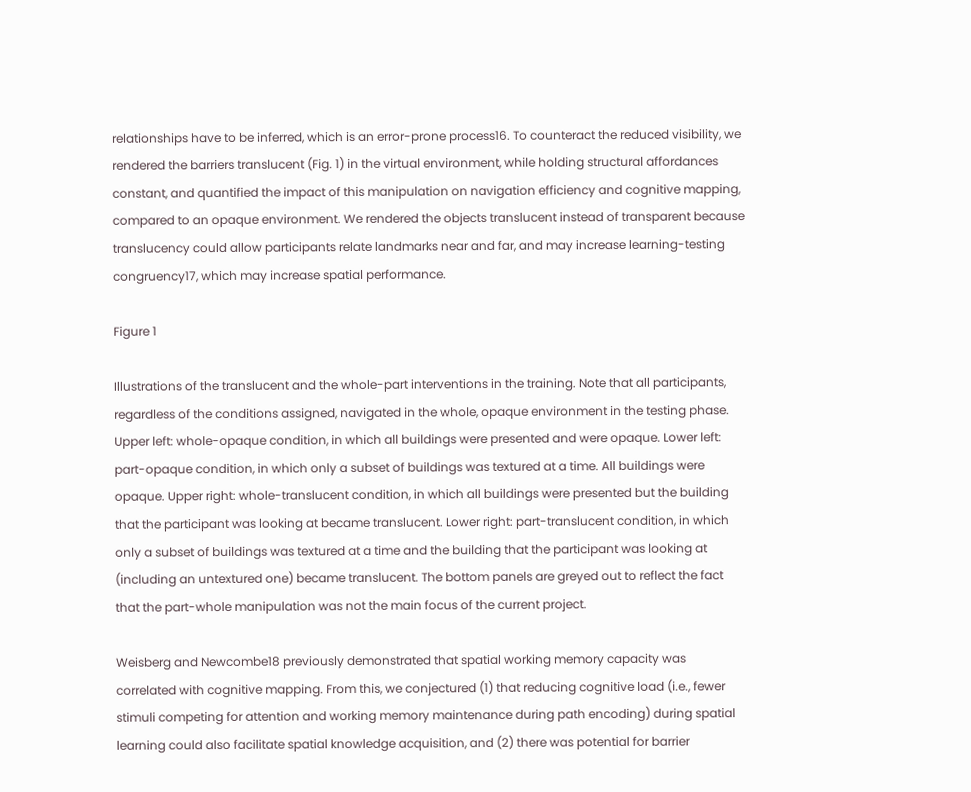relationships have to be inferred, which is an error-prone process16. To counteract the reduced visibility, we rendered the barriers translucent (Fig. 1) in the virtual environment, while holding structural affordances constant, and quantified the impact of this manipulation on navigation efficiency and cognitive mapping, compared to an opaque environment. We rendered the objects translucent instead of transparent because translucency could allow participants relate landmarks near and far, and may increase learning-testing congruency17, which may increase spatial performance.

Figure 1

Illustrations of the translucent and the whole-part interventions in the training. Note that all participants, regardless of the conditions assigned, navigated in the whole, opaque environment in the testing phase. Upper left: whole-opaque condition, in which all buildings were presented and were opaque. Lower left: part-opaque condition, in which only a subset of buildings was textured at a time. All buildings were opaque. Upper right: whole-translucent condition, in which all buildings were presented but the building that the participant was looking at became translucent. Lower right: part-translucent condition, in which only a subset of buildings was textured at a time and the building that the participant was looking at (including an untextured one) became translucent. The bottom panels are greyed out to reflect the fact that the part-whole manipulation was not the main focus of the current project.

Weisberg and Newcombe18 previously demonstrated that spatial working memory capacity was correlated with cognitive mapping. From this, we conjectured (1) that reducing cognitive load (i.e., fewer stimuli competing for attention and working memory maintenance during path encoding) during spatial learning could also facilitate spatial knowledge acquisition, and (2) there was potential for barrier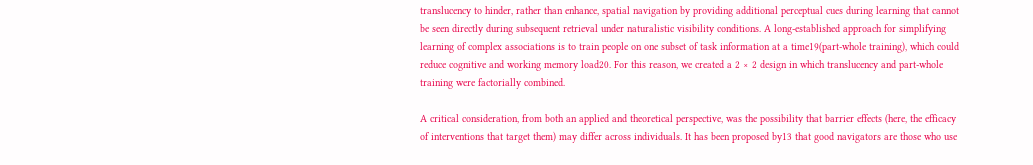translucency to hinder, rather than enhance, spatial navigation by providing additional perceptual cues during learning that cannot be seen directly during subsequent retrieval under naturalistic visibility conditions. A long-established approach for simplifying learning of complex associations is to train people on one subset of task information at a time19(part-whole training), which could reduce cognitive and working memory load20. For this reason, we created a 2 × 2 design in which translucency and part-whole training were factorially combined.

A critical consideration, from both an applied and theoretical perspective, was the possibility that barrier effects (here, the efficacy of interventions that target them) may differ across individuals. It has been proposed by13 that good navigators are those who use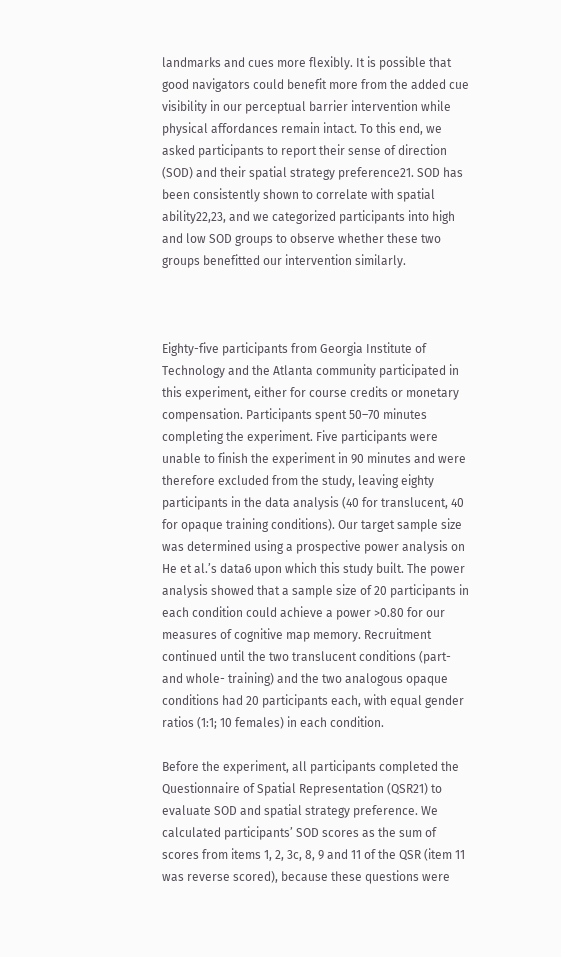landmarks and cues more flexibly. It is possible that good navigators could benefit more from the added cue visibility in our perceptual barrier intervention while physical affordances remain intact. To this end, we asked participants to report their sense of direction (SOD) and their spatial strategy preference21. SOD has been consistently shown to correlate with spatial ability22,23, and we categorized participants into high and low SOD groups to observe whether these two groups benefitted our intervention similarly.



Eighty-five participants from Georgia Institute of Technology and the Atlanta community participated in this experiment, either for course credits or monetary compensation. Participants spent 50–70 minutes completing the experiment. Five participants were unable to finish the experiment in 90 minutes and were therefore excluded from the study, leaving eighty participants in the data analysis (40 for translucent, 40 for opaque training conditions). Our target sample size was determined using a prospective power analysis on He et al.’s data6 upon which this study built. The power analysis showed that a sample size of 20 participants in each condition could achieve a power >0.80 for our measures of cognitive map memory. Recruitment continued until the two translucent conditions (part- and whole- training) and the two analogous opaque conditions had 20 participants each, with equal gender ratios (1:1; 10 females) in each condition.

Before the experiment, all participants completed the Questionnaire of Spatial Representation (QSR21) to evaluate SOD and spatial strategy preference. We calculated participants’ SOD scores as the sum of scores from items 1, 2, 3c, 8, 9 and 11 of the QSR (item 11 was reverse scored), because these questions were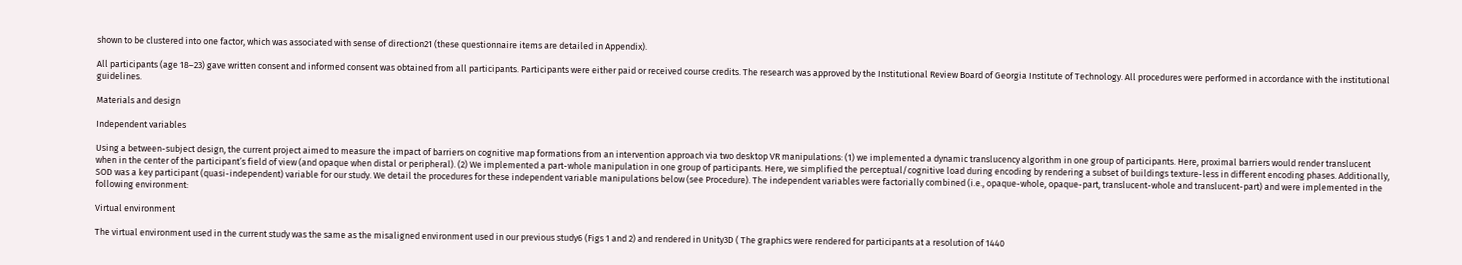shown to be clustered into one factor, which was associated with sense of direction21 (these questionnaire items are detailed in Appendix).

All participants (age 18–23) gave written consent and informed consent was obtained from all participants. Participants were either paid or received course credits. The research was approved by the Institutional Review Board of Georgia Institute of Technology. All procedures were performed in accordance with the institutional guidelines.

Materials and design

Independent variables

Using a between-subject design, the current project aimed to measure the impact of barriers on cognitive map formations from an intervention approach via two desktop VR manipulations: (1) we implemented a dynamic translucency algorithm in one group of participants. Here, proximal barriers would render translucent when in the center of the participant’s field of view (and opaque when distal or peripheral). (2) We implemented a part-whole manipulation in one group of participants. Here, we simplified the perceptual/cognitive load during encoding by rendering a subset of buildings texture-less in different encoding phases. Additionally, SOD was a key participant (quasi-independent) variable for our study. We detail the procedures for these independent variable manipulations below (see Procedure). The independent variables were factorially combined (i.e., opaque-whole, opaque-part, translucent-whole and translucent-part) and were implemented in the following environment:

Virtual environment

The virtual environment used in the current study was the same as the misaligned environment used in our previous study6 (Figs 1 and 2) and rendered in Unity3D ( The graphics were rendered for participants at a resolution of 1440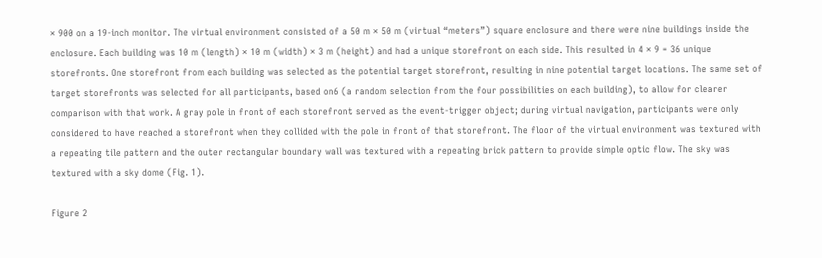× 900 on a 19-inch monitor. The virtual environment consisted of a 50 m × 50 m (virtual “meters”) square enclosure and there were nine buildings inside the enclosure. Each building was 10 m (length) × 10 m (width) × 3 m (height) and had a unique storefront on each side. This resulted in 4 × 9 = 36 unique storefronts. One storefront from each building was selected as the potential target storefront, resulting in nine potential target locations. The same set of target storefronts was selected for all participants, based on6 (a random selection from the four possibilities on each building), to allow for clearer comparison with that work. A gray pole in front of each storefront served as the event-trigger object; during virtual navigation, participants were only considered to have reached a storefront when they collided with the pole in front of that storefront. The floor of the virtual environment was textured with a repeating tile pattern and the outer rectangular boundary wall was textured with a repeating brick pattern to provide simple optic flow. The sky was textured with a sky dome (Fig. 1).

Figure 2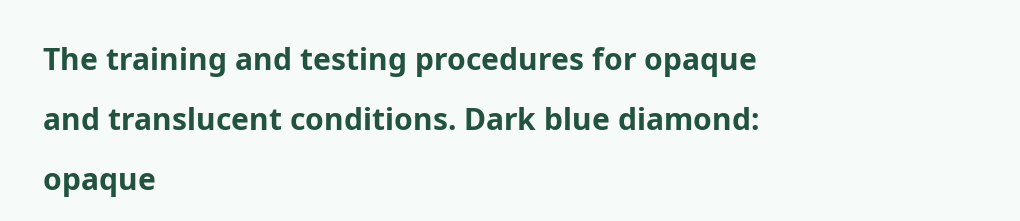The training and testing procedures for opaque and translucent conditions. Dark blue diamond: opaque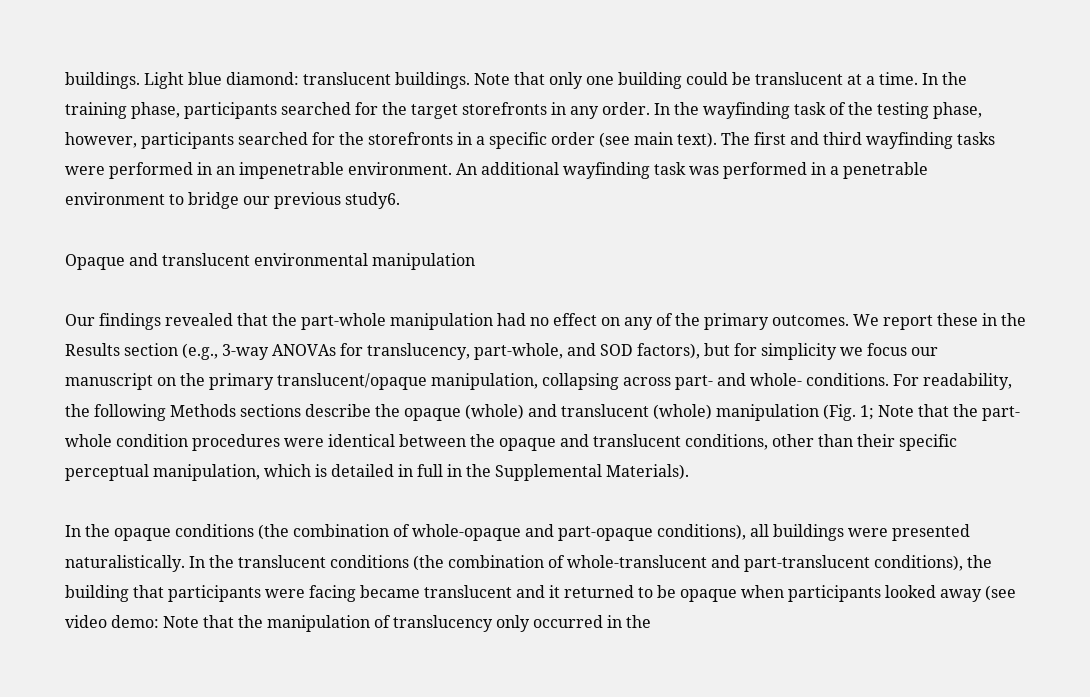buildings. Light blue diamond: translucent buildings. Note that only one building could be translucent at a time. In the training phase, participants searched for the target storefronts in any order. In the wayfinding task of the testing phase, however, participants searched for the storefronts in a specific order (see main text). The first and third wayfinding tasks were performed in an impenetrable environment. An additional wayfinding task was performed in a penetrable environment to bridge our previous study6.

Opaque and translucent environmental manipulation

Our findings revealed that the part-whole manipulation had no effect on any of the primary outcomes. We report these in the Results section (e.g., 3-way ANOVAs for translucency, part-whole, and SOD factors), but for simplicity we focus our manuscript on the primary translucent/opaque manipulation, collapsing across part- and whole- conditions. For readability, the following Methods sections describe the opaque (whole) and translucent (whole) manipulation (Fig. 1; Note that the part-whole condition procedures were identical between the opaque and translucent conditions, other than their specific perceptual manipulation, which is detailed in full in the Supplemental Materials).

In the opaque conditions (the combination of whole-opaque and part-opaque conditions), all buildings were presented naturalistically. In the translucent conditions (the combination of whole-translucent and part-translucent conditions), the building that participants were facing became translucent and it returned to be opaque when participants looked away (see video demo: Note that the manipulation of translucency only occurred in the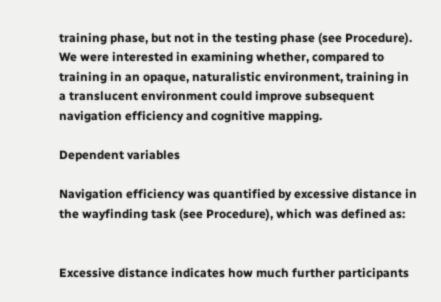training phase, but not in the testing phase (see Procedure). We were interested in examining whether, compared to training in an opaque, naturalistic environment, training in a translucent environment could improve subsequent navigation efficiency and cognitive mapping.

Dependent variables

Navigation efficiency was quantified by excessive distance in the wayfinding task (see Procedure), which was defined as:


Excessive distance indicates how much further participants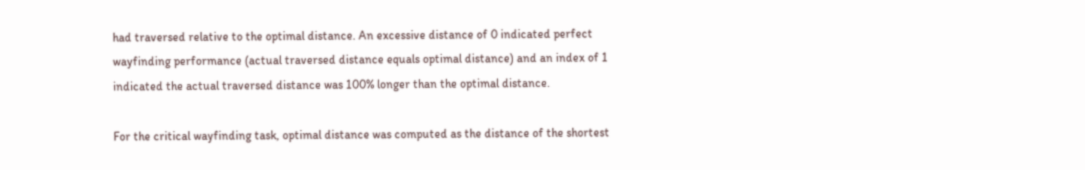had traversed relative to the optimal distance. An excessive distance of 0 indicated perfect wayfinding performance (actual traversed distance equals optimal distance) and an index of 1 indicated the actual traversed distance was 100% longer than the optimal distance.

For the critical wayfinding task, optimal distance was computed as the distance of the shortest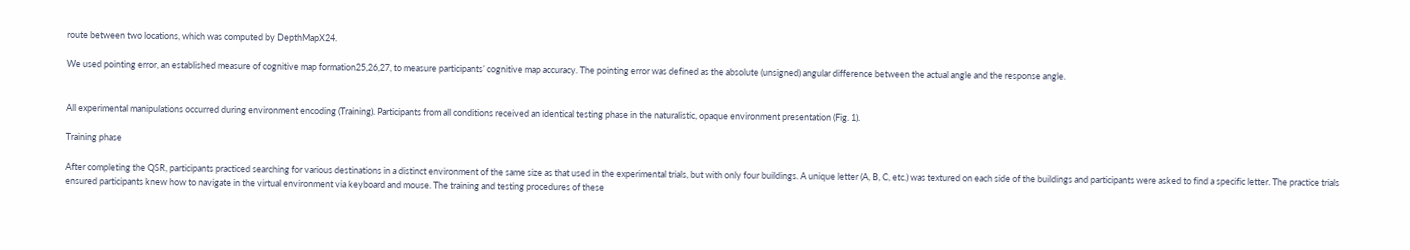route between two locations, which was computed by DepthMapX24.

We used pointing error, an established measure of cognitive map formation25,26,27, to measure participants’ cognitive map accuracy. The pointing error was defined as the absolute (unsigned) angular difference between the actual angle and the response angle.


All experimental manipulations occurred during environment encoding (Training). Participants from all conditions received an identical testing phase in the naturalistic, opaque environment presentation (Fig. 1).

Training phase

After completing the QSR, participants practiced searching for various destinations in a distinct environment of the same size as that used in the experimental trials, but with only four buildings. A unique letter (A, B, C, etc.) was textured on each side of the buildings and participants were asked to find a specific letter. The practice trials ensured participants knew how to navigate in the virtual environment via keyboard and mouse. The training and testing procedures of these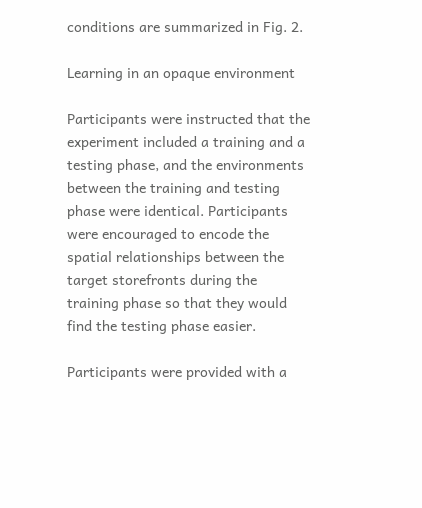conditions are summarized in Fig. 2.

Learning in an opaque environment

Participants were instructed that the experiment included a training and a testing phase, and the environments between the training and testing phase were identical. Participants were encouraged to encode the spatial relationships between the target storefronts during the training phase so that they would find the testing phase easier.

Participants were provided with a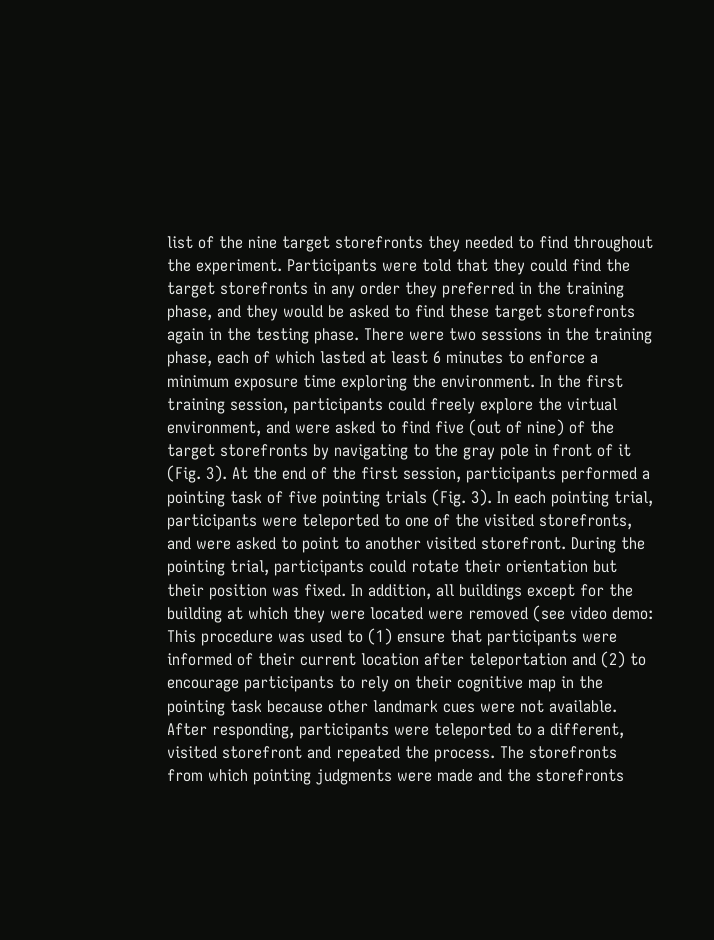list of the nine target storefronts they needed to find throughout the experiment. Participants were told that they could find the target storefronts in any order they preferred in the training phase, and they would be asked to find these target storefronts again in the testing phase. There were two sessions in the training phase, each of which lasted at least 6 minutes to enforce a minimum exposure time exploring the environment. In the first training session, participants could freely explore the virtual environment, and were asked to find five (out of nine) of the target storefronts by navigating to the gray pole in front of it (Fig. 3). At the end of the first session, participants performed a pointing task of five pointing trials (Fig. 3). In each pointing trial, participants were teleported to one of the visited storefronts, and were asked to point to another visited storefront. During the pointing trial, participants could rotate their orientation but their position was fixed. In addition, all buildings except for the building at which they were located were removed (see video demo: This procedure was used to (1) ensure that participants were informed of their current location after teleportation and (2) to encourage participants to rely on their cognitive map in the pointing task because other landmark cues were not available. After responding, participants were teleported to a different, visited storefront and repeated the process. The storefronts from which pointing judgments were made and the storefronts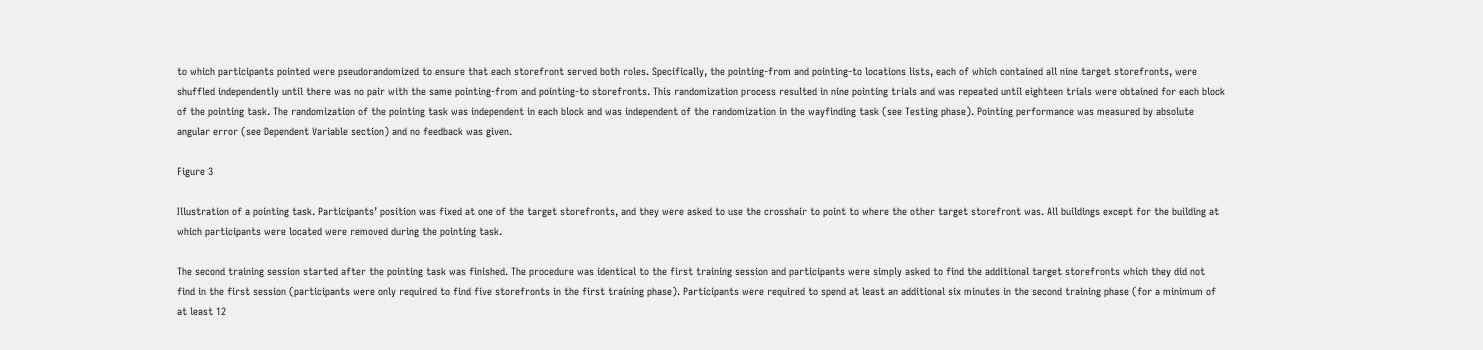to which participants pointed were pseudorandomized to ensure that each storefront served both roles. Specifically, the pointing-from and pointing-to locations lists, each of which contained all nine target storefronts, were shuffled independently until there was no pair with the same pointing-from and pointing-to storefronts. This randomization process resulted in nine pointing trials and was repeated until eighteen trials were obtained for each block of the pointing task. The randomization of the pointing task was independent in each block and was independent of the randomization in the wayfinding task (see Testing phase). Pointing performance was measured by absolute angular error (see Dependent Variable section) and no feedback was given.

Figure 3

Illustration of a pointing task. Participants’ position was fixed at one of the target storefronts, and they were asked to use the crosshair to point to where the other target storefront was. All buildings except for the building at which participants were located were removed during the pointing task.

The second training session started after the pointing task was finished. The procedure was identical to the first training session and participants were simply asked to find the additional target storefronts which they did not find in the first session (participants were only required to find five storefronts in the first training phase). Participants were required to spend at least an additional six minutes in the second training phase (for a minimum of at least 12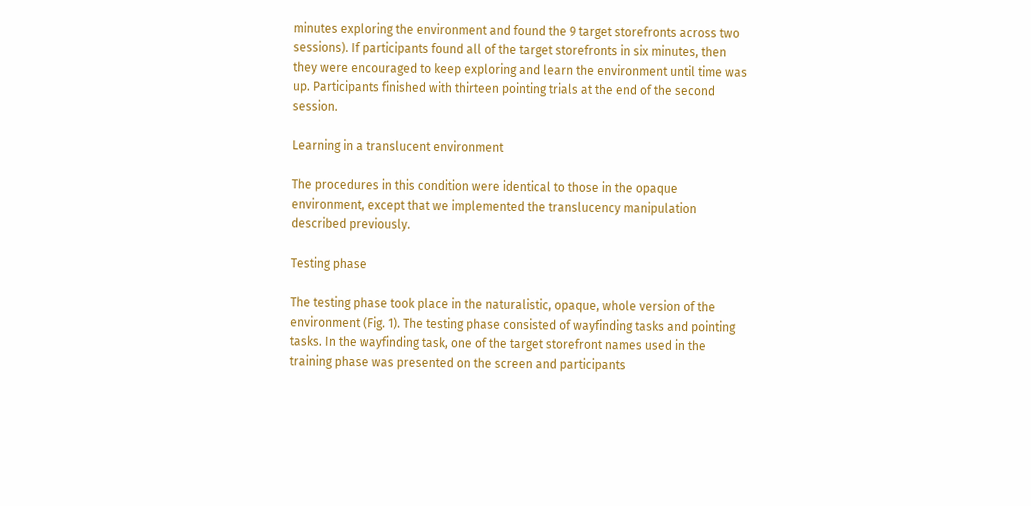minutes exploring the environment and found the 9 target storefronts across two sessions). If participants found all of the target storefronts in six minutes, then they were encouraged to keep exploring and learn the environment until time was up. Participants finished with thirteen pointing trials at the end of the second session.

Learning in a translucent environment

The procedures in this condition were identical to those in the opaque environment, except that we implemented the translucency manipulation described previously.

Testing phase

The testing phase took place in the naturalistic, opaque, whole version of the environment (Fig. 1). The testing phase consisted of wayfinding tasks and pointing tasks. In the wayfinding task, one of the target storefront names used in the training phase was presented on the screen and participants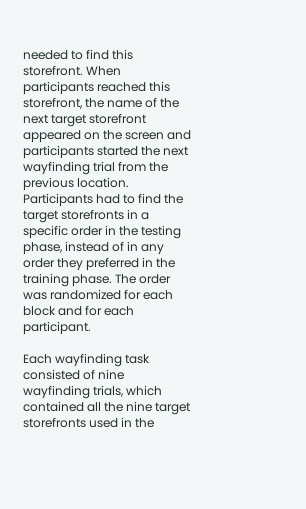needed to find this storefront. When participants reached this storefront, the name of the next target storefront appeared on the screen and participants started the next wayfinding trial from the previous location. Participants had to find the target storefronts in a specific order in the testing phase, instead of in any order they preferred in the training phase. The order was randomized for each block and for each participant.

Each wayfinding task consisted of nine wayfinding trials, which contained all the nine target storefronts used in the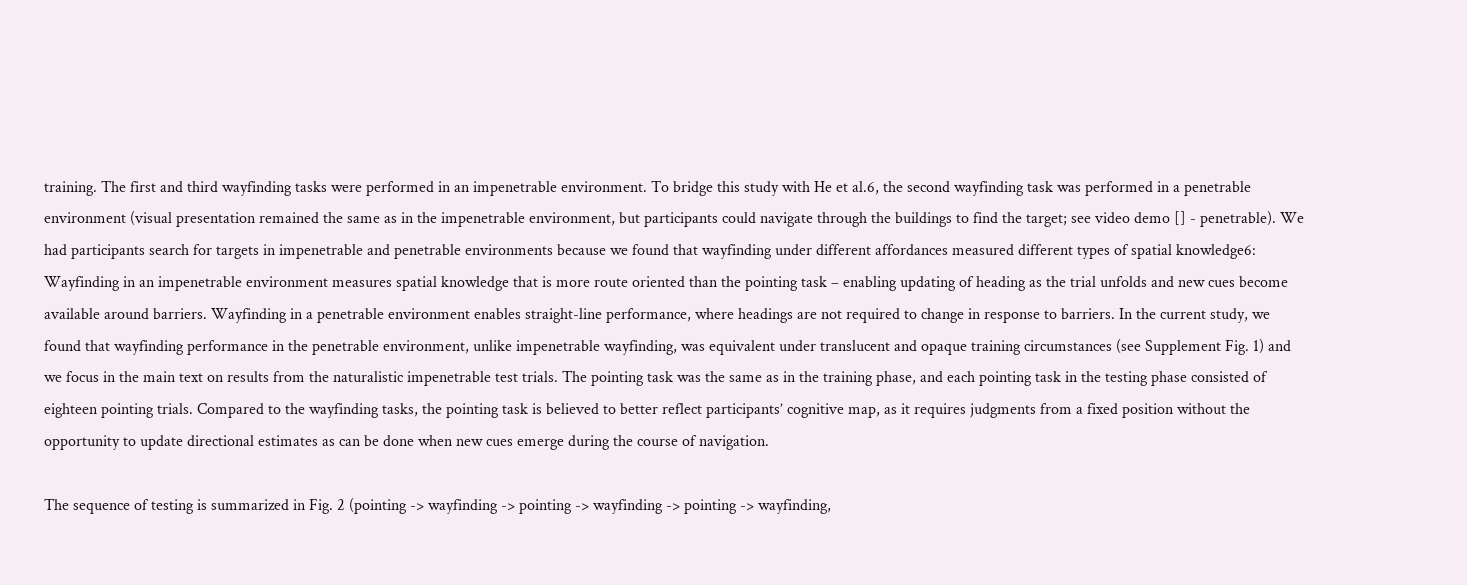training. The first and third wayfinding tasks were performed in an impenetrable environment. To bridge this study with He et al.6, the second wayfinding task was performed in a penetrable environment (visual presentation remained the same as in the impenetrable environment, but participants could navigate through the buildings to find the target; see video demo [] - penetrable). We had participants search for targets in impenetrable and penetrable environments because we found that wayfinding under different affordances measured different types of spatial knowledge6: Wayfinding in an impenetrable environment measures spatial knowledge that is more route oriented than the pointing task – enabling updating of heading as the trial unfolds and new cues become available around barriers. Wayfinding in a penetrable environment enables straight-line performance, where headings are not required to change in response to barriers. In the current study, we found that wayfinding performance in the penetrable environment, unlike impenetrable wayfinding, was equivalent under translucent and opaque training circumstances (see Supplement Fig. 1) and we focus in the main text on results from the naturalistic impenetrable test trials. The pointing task was the same as in the training phase, and each pointing task in the testing phase consisted of eighteen pointing trials. Compared to the wayfinding tasks, the pointing task is believed to better reflect participants’ cognitive map, as it requires judgments from a fixed position without the opportunity to update directional estimates as can be done when new cues emerge during the course of navigation.

The sequence of testing is summarized in Fig. 2 (pointing -> wayfinding -> pointing -> wayfinding -> pointing -> wayfinding,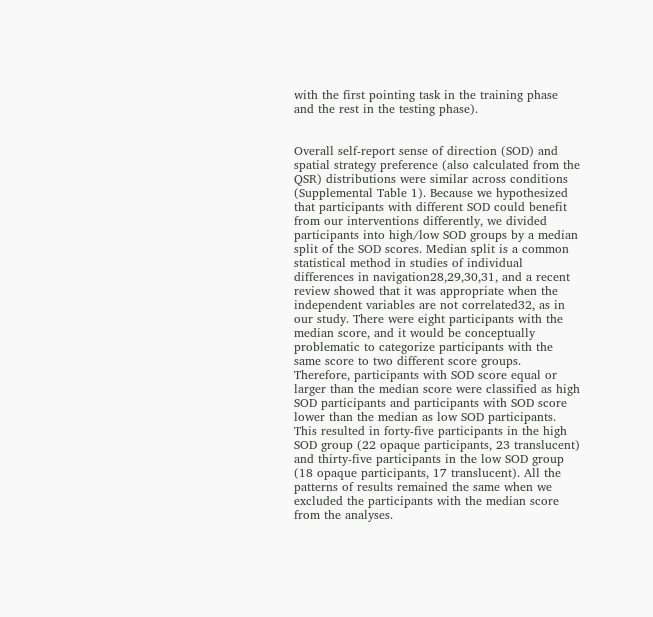with the first pointing task in the training phase and the rest in the testing phase).


Overall self-report sense of direction (SOD) and spatial strategy preference (also calculated from the QSR) distributions were similar across conditions (Supplemental Table 1). Because we hypothesized that participants with different SOD could benefit from our interventions differently, we divided participants into high/low SOD groups by a median split of the SOD scores. Median split is a common statistical method in studies of individual differences in navigation28,29,30,31, and a recent review showed that it was appropriate when the independent variables are not correlated32, as in our study. There were eight participants with the median score, and it would be conceptually problematic to categorize participants with the same score to two different score groups. Therefore, participants with SOD score equal or larger than the median score were classified as high SOD participants and participants with SOD score lower than the median as low SOD participants. This resulted in forty-five participants in the high SOD group (22 opaque participants, 23 translucent) and thirty-five participants in the low SOD group (18 opaque participants, 17 translucent). All the patterns of results remained the same when we excluded the participants with the median score from the analyses.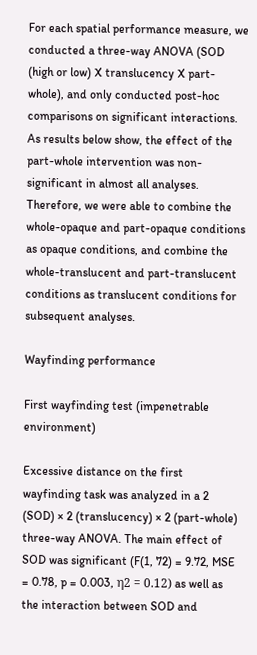For each spatial performance measure, we conducted a three-way ANOVA (SOD (high or low) X translucency X part-whole), and only conducted post-hoc comparisons on significant interactions. As results below show, the effect of the part-whole intervention was non-significant in almost all analyses. Therefore, we were able to combine the whole-opaque and part-opaque conditions as opaque conditions, and combine the whole-translucent and part-translucent conditions as translucent conditions for subsequent analyses.

Wayfinding performance

First wayfinding test (impenetrable environment)

Excessive distance on the first wayfinding task was analyzed in a 2 (SOD) × 2 (translucency) × 2 (part-whole) three-way ANOVA. The main effect of SOD was significant (F(1, 72) = 9.72, MSE = 0.78, p = 0.003, η2 = 0.12) as well as the interaction between SOD and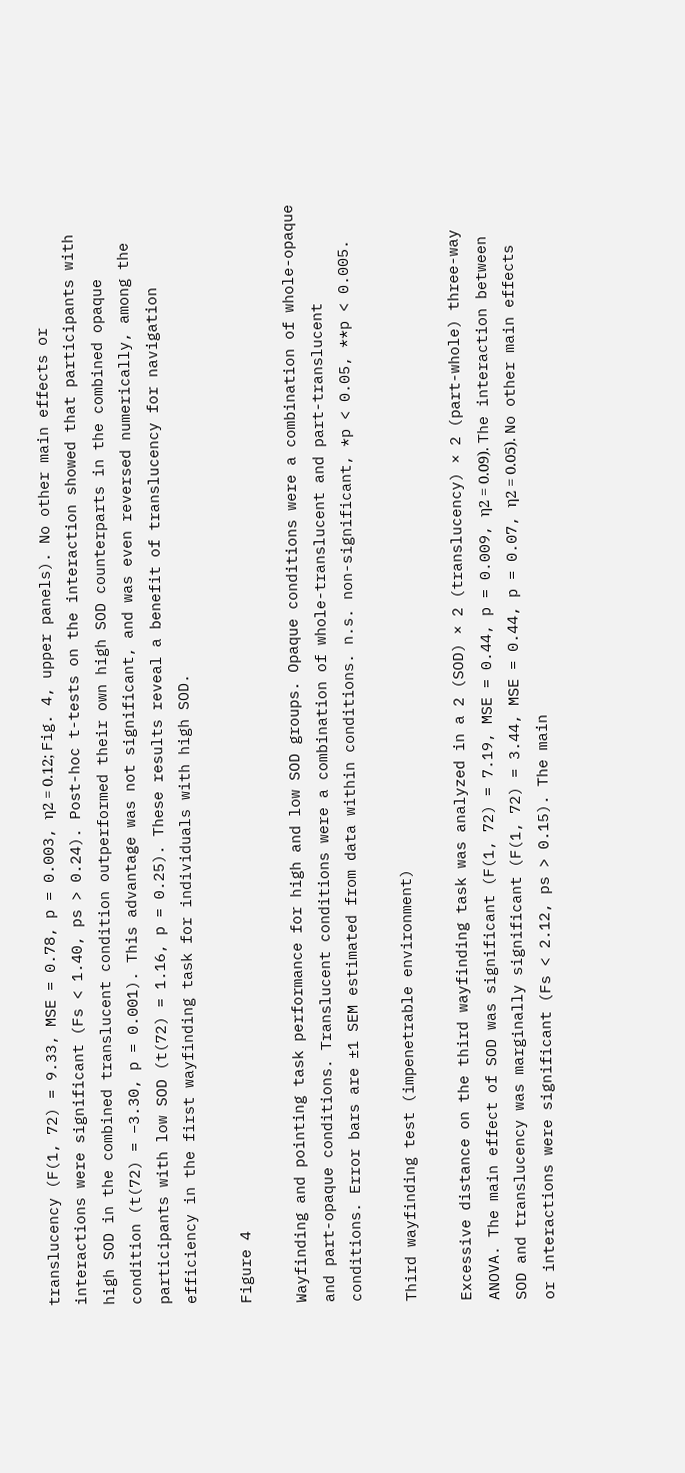translucency (F(1, 72) = 9.33, MSE = 0.78, p = 0.003, η2 = 0.12; Fig. 4, upper panels). No other main effects or interactions were significant (Fs < 1.40, ps > 0.24). Post-hoc t-tests on the interaction showed that participants with high SOD in the combined translucent condition outperformed their own high SOD counterparts in the combined opaque condition (t(72) = −3.30, p = 0.001). This advantage was not significant, and was even reversed numerically, among the participants with low SOD (t(72) = 1.16, p = 0.25). These results reveal a benefit of translucency for navigation efficiency in the first wayfinding task for individuals with high SOD.

Figure 4

Wayfinding and pointing task performance for high and low SOD groups. Opaque conditions were a combination of whole-opaque and part-opaque conditions. Translucent conditions were a combination of whole-translucent and part-translucent conditions. Error bars are ±1 SEM estimated from data within conditions. n.s. non-significant, *p < 0.05, **p < 0.005.

Third wayfinding test (impenetrable environment)

Excessive distance on the third wayfinding task was analyzed in a 2 (SOD) × 2 (translucency) × 2 (part-whole) three-way ANOVA. The main effect of SOD was significant (F(1, 72) = 7.19, MSE = 0.44, p = 0.009, η2 = 0.09). The interaction between SOD and translucency was marginally significant (F(1, 72) = 3.44, MSE = 0.44, p = 0.07, η2 = 0.05). No other main effects or interactions were significant (Fs < 2.12, ps > 0.15). The main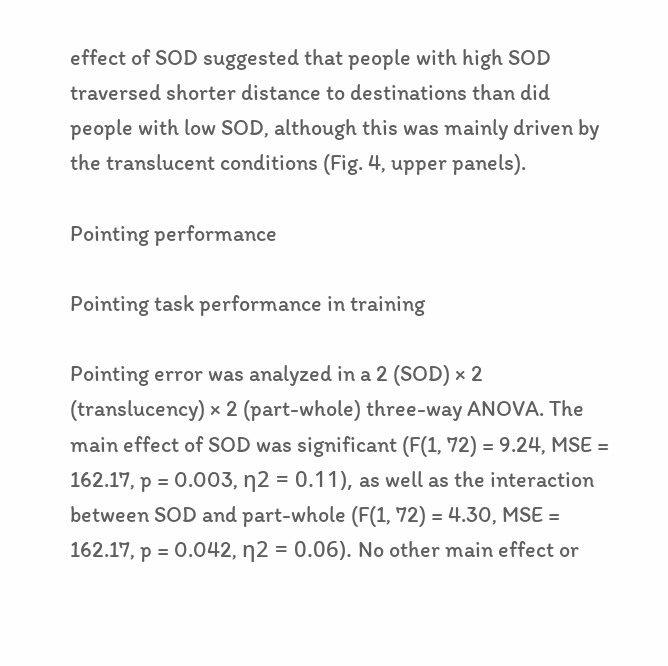effect of SOD suggested that people with high SOD traversed shorter distance to destinations than did people with low SOD, although this was mainly driven by the translucent conditions (Fig. 4, upper panels).

Pointing performance

Pointing task performance in training

Pointing error was analyzed in a 2 (SOD) × 2 (translucency) × 2 (part-whole) three-way ANOVA. The main effect of SOD was significant (F(1, 72) = 9.24, MSE = 162.17, p = 0.003, η2 = 0.11), as well as the interaction between SOD and part-whole (F(1, 72) = 4.30, MSE = 162.17, p = 0.042, η2 = 0.06). No other main effect or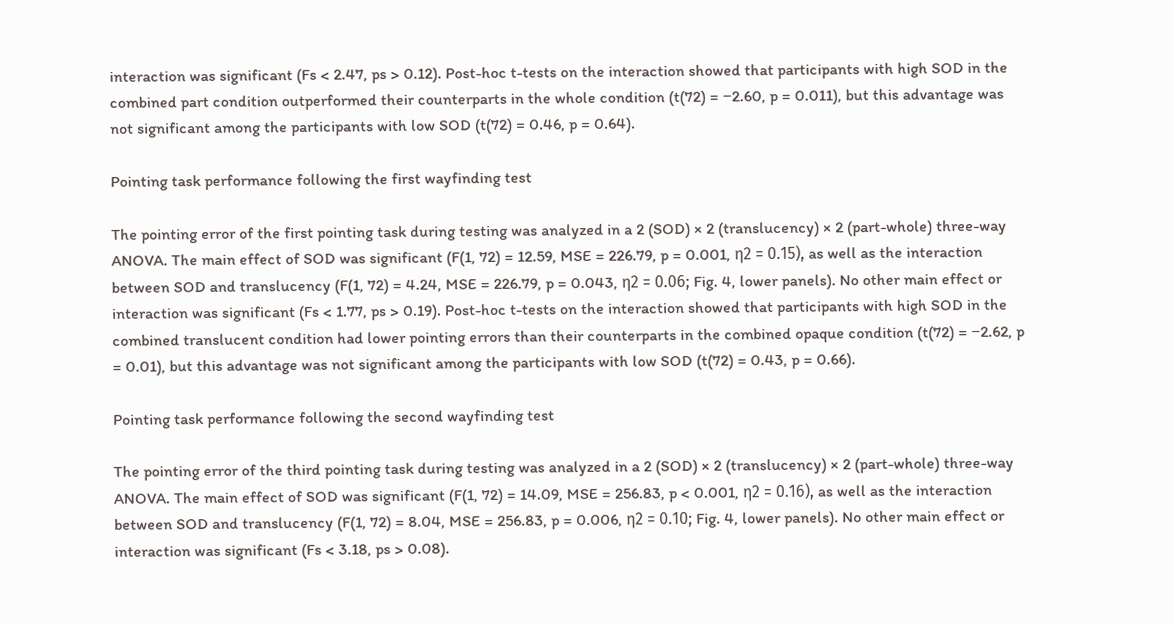interaction was significant (Fs < 2.47, ps > 0.12). Post-hoc t-tests on the interaction showed that participants with high SOD in the combined part condition outperformed their counterparts in the whole condition (t(72) = −2.60, p = 0.011), but this advantage was not significant among the participants with low SOD (t(72) = 0.46, p = 0.64).

Pointing task performance following the first wayfinding test

The pointing error of the first pointing task during testing was analyzed in a 2 (SOD) × 2 (translucency) × 2 (part-whole) three-way ANOVA. The main effect of SOD was significant (F(1, 72) = 12.59, MSE = 226.79, p = 0.001, η2 = 0.15), as well as the interaction between SOD and translucency (F(1, 72) = 4.24, MSE = 226.79, p = 0.043, η2 = 0.06; Fig. 4, lower panels). No other main effect or interaction was significant (Fs < 1.77, ps > 0.19). Post-hoc t-tests on the interaction showed that participants with high SOD in the combined translucent condition had lower pointing errors than their counterparts in the combined opaque condition (t(72) = −2.62, p = 0.01), but this advantage was not significant among the participants with low SOD (t(72) = 0.43, p = 0.66).

Pointing task performance following the second wayfinding test

The pointing error of the third pointing task during testing was analyzed in a 2 (SOD) × 2 (translucency) × 2 (part-whole) three-way ANOVA. The main effect of SOD was significant (F(1, 72) = 14.09, MSE = 256.83, p < 0.001, η2 = 0.16), as well as the interaction between SOD and translucency (F(1, 72) = 8.04, MSE = 256.83, p = 0.006, η2 = 0.10; Fig. 4, lower panels). No other main effect or interaction was significant (Fs < 3.18, ps > 0.08).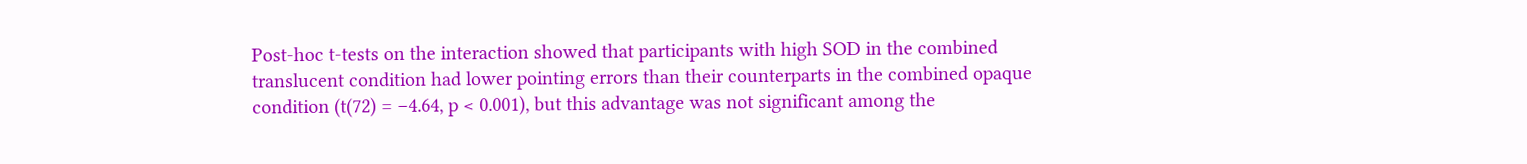Post-hoc t-tests on the interaction showed that participants with high SOD in the combined translucent condition had lower pointing errors than their counterparts in the combined opaque condition (t(72) = −4.64, p < 0.001), but this advantage was not significant among the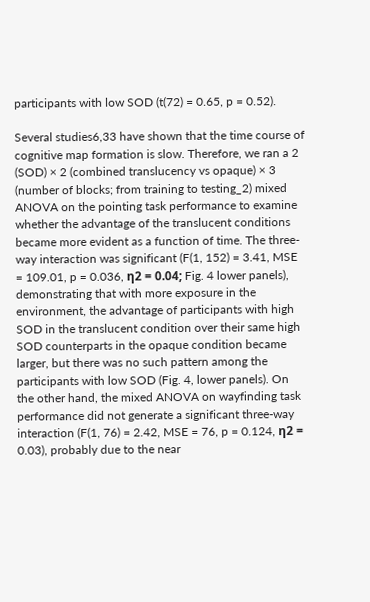participants with low SOD (t(72) = 0.65, p = 0.52).

Several studies6,33 have shown that the time course of cognitive map formation is slow. Therefore, we ran a 2 (SOD) × 2 (combined translucency vs opaque) × 3 (number of blocks; from training to testing_2) mixed ANOVA on the pointing task performance to examine whether the advantage of the translucent conditions became more evident as a function of time. The three-way interaction was significant (F(1, 152) = 3.41, MSE = 109.01, p = 0.036, η2 = 0.04; Fig. 4 lower panels), demonstrating that with more exposure in the environment, the advantage of participants with high SOD in the translucent condition over their same high SOD counterparts in the opaque condition became larger, but there was no such pattern among the participants with low SOD (Fig. 4, lower panels). On the other hand, the mixed ANOVA on wayfinding task performance did not generate a significant three-way interaction (F(1, 76) = 2.42, MSE = 76, p = 0.124, η2 = 0.03), probably due to the near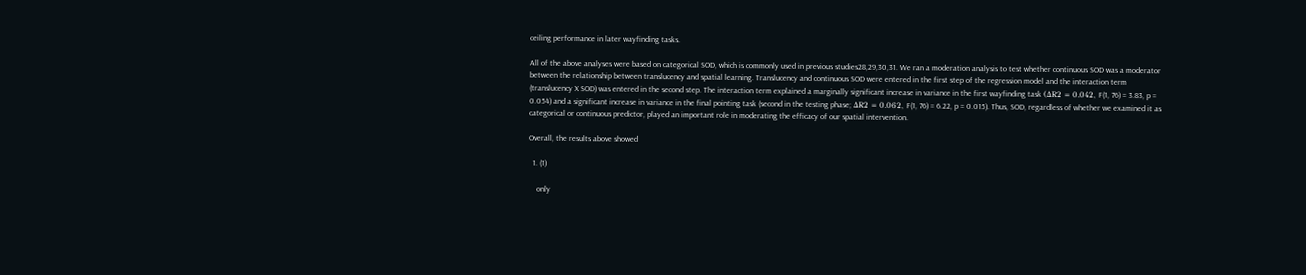ceiling performance in later wayfinding tasks.

All of the above analyses were based on categorical SOD, which is commonly used in previous studies28,29,30,31. We ran a moderation analysis to test whether continuous SOD was a moderator between the relationship between translucency and spatial learning. Translucency and continuous SOD were entered in the first step of the regression model and the interaction term (translucency X SOD) was entered in the second step. The interaction term explained a marginally significant increase in variance in the first wayfinding task (ΔR2 = 0.042, F(1, 76) = 3.83, p = 0.054) and a significant increase in variance in the final pointing task (second in the testing phase; ΔR2 = 0.062, F(1, 76) = 6.22, p = 0.015). Thus, SOD, regardless of whether we examined it as categorical or continuous predictor, played an important role in moderating the efficacy of our spatial intervention.

Overall, the results above showed

  1. (1)

    only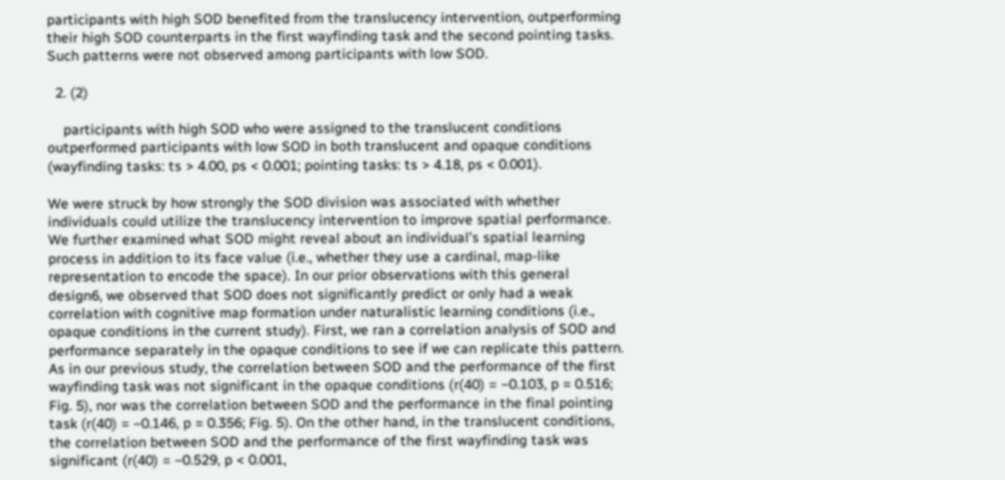participants with high SOD benefited from the translucency intervention, outperforming their high SOD counterparts in the first wayfinding task and the second pointing tasks. Such patterns were not observed among participants with low SOD.

  2. (2)

    participants with high SOD who were assigned to the translucent conditions outperformed participants with low SOD in both translucent and opaque conditions (wayfinding tasks: ts > 4.00, ps < 0.001; pointing tasks: ts > 4.18, ps < 0.001).

We were struck by how strongly the SOD division was associated with whether individuals could utilize the translucency intervention to improve spatial performance. We further examined what SOD might reveal about an individual’s spatial learning process in addition to its face value (i.e., whether they use a cardinal, map-like representation to encode the space). In our prior observations with this general design6, we observed that SOD does not significantly predict or only had a weak correlation with cognitive map formation under naturalistic learning conditions (i.e., opaque conditions in the current study). First, we ran a correlation analysis of SOD and performance separately in the opaque conditions to see if we can replicate this pattern. As in our previous study, the correlation between SOD and the performance of the first wayfinding task was not significant in the opaque conditions (r(40) = −0.103, p = 0.516; Fig. 5), nor was the correlation between SOD and the performance in the final pointing task (r(40) = −0.146, p = 0.356; Fig. 5). On the other hand, in the translucent conditions, the correlation between SOD and the performance of the first wayfinding task was significant (r(40) = −0.529, p < 0.001,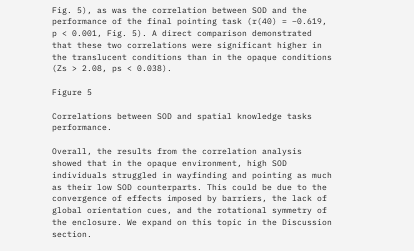Fig. 5), as was the correlation between SOD and the performance of the final pointing task (r(40) = −0.619, p < 0.001, Fig. 5). A direct comparison demonstrated that these two correlations were significant higher in the translucent conditions than in the opaque conditions (Zs > 2.08, ps < 0.038).

Figure 5

Correlations between SOD and spatial knowledge tasks performance.

Overall, the results from the correlation analysis showed that in the opaque environment, high SOD individuals struggled in wayfinding and pointing as much as their low SOD counterparts. This could be due to the convergence of effects imposed by barriers, the lack of global orientation cues, and the rotational symmetry of the enclosure. We expand on this topic in the Discussion section.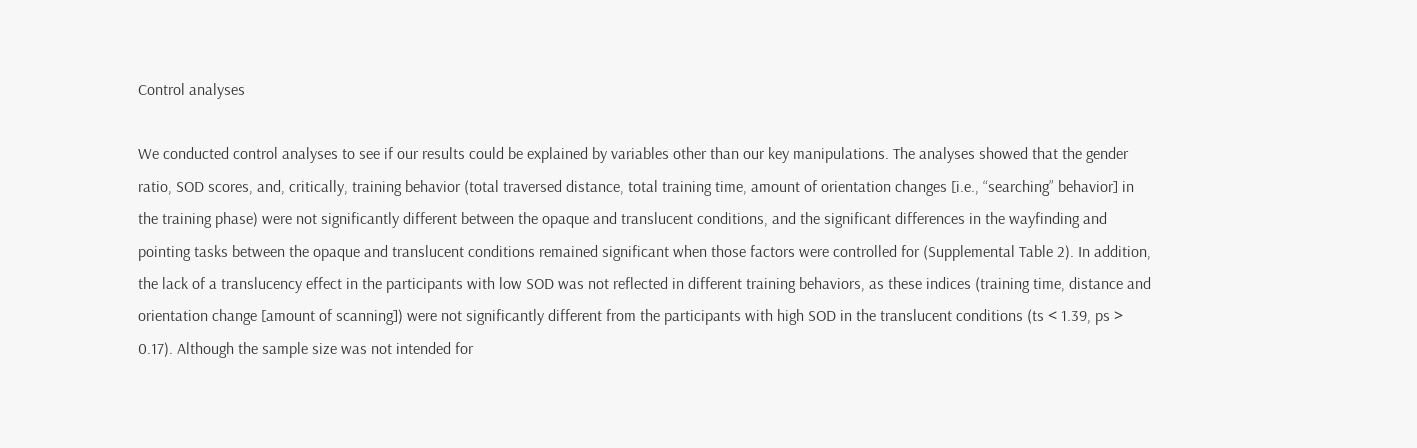Control analyses

We conducted control analyses to see if our results could be explained by variables other than our key manipulations. The analyses showed that the gender ratio, SOD scores, and, critically, training behavior (total traversed distance, total training time, amount of orientation changes [i.e., “searching” behavior] in the training phase) were not significantly different between the opaque and translucent conditions, and the significant differences in the wayfinding and pointing tasks between the opaque and translucent conditions remained significant when those factors were controlled for (Supplemental Table 2). In addition, the lack of a translucency effect in the participants with low SOD was not reflected in different training behaviors, as these indices (training time, distance and orientation change [amount of scanning]) were not significantly different from the participants with high SOD in the translucent conditions (ts < 1.39, ps > 0.17). Although the sample size was not intended for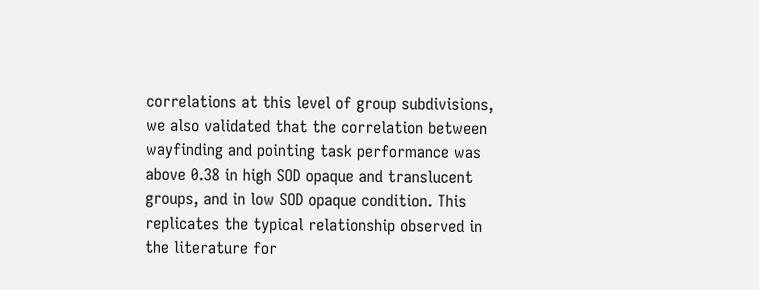correlations at this level of group subdivisions, we also validated that the correlation between wayfinding and pointing task performance was above 0.38 in high SOD opaque and translucent groups, and in low SOD opaque condition. This replicates the typical relationship observed in the literature for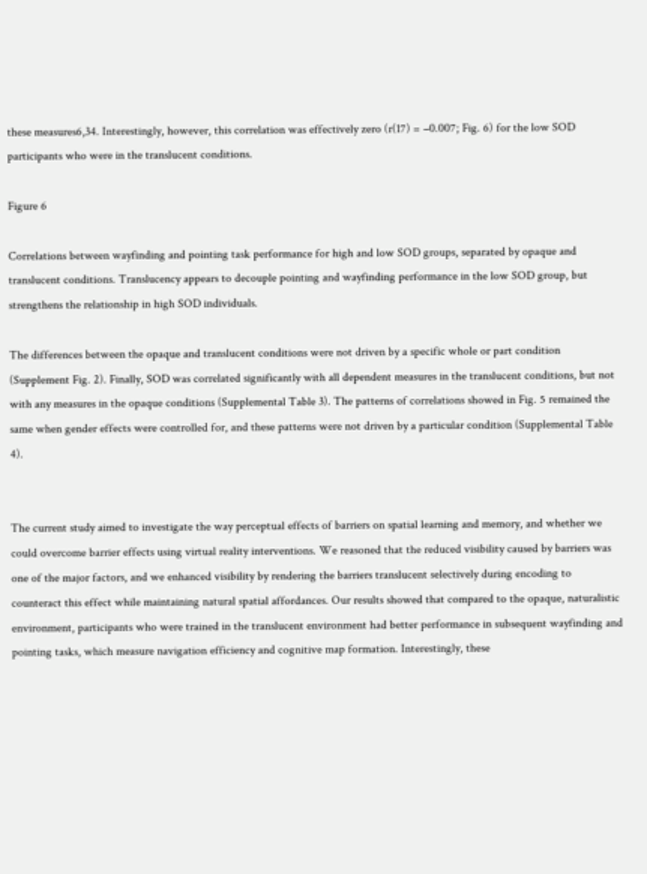these measures6,34. Interestingly, however, this correlation was effectively zero (r(17) = −0.007; Fig. 6) for the low SOD participants who were in the translucent conditions.

Figure 6

Correlations between wayfinding and pointing task performance for high and low SOD groups, separated by opaque and translucent conditions. Translucency appears to decouple pointing and wayfinding performance in the low SOD group, but strengthens the relationship in high SOD individuals.

The differences between the opaque and translucent conditions were not driven by a specific whole or part condition (Supplement Fig. 2). Finally, SOD was correlated significantly with all dependent measures in the translucent conditions, but not with any measures in the opaque conditions (Supplemental Table 3). The patterns of correlations showed in Fig. 5 remained the same when gender effects were controlled for, and these patterns were not driven by a particular condition (Supplemental Table 4).


The current study aimed to investigate the way perceptual effects of barriers on spatial learning and memory, and whether we could overcome barrier effects using virtual reality interventions. We reasoned that the reduced visibility caused by barriers was one of the major factors, and we enhanced visibility by rendering the barriers translucent selectively during encoding to counteract this effect while maintaining natural spatial affordances. Our results showed that compared to the opaque, naturalistic environment, participants who were trained in the translucent environment had better performance in subsequent wayfinding and pointing tasks, which measure navigation efficiency and cognitive map formation. Interestingly, these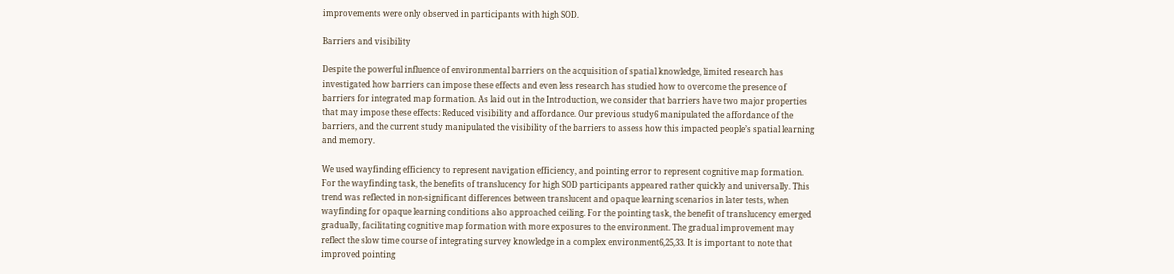improvements were only observed in participants with high SOD.

Barriers and visibility

Despite the powerful influence of environmental barriers on the acquisition of spatial knowledge, limited research has investigated how barriers can impose these effects and even less research has studied how to overcome the presence of barriers for integrated map formation. As laid out in the Introduction, we consider that barriers have two major properties that may impose these effects: Reduced visibility and affordance. Our previous study6 manipulated the affordance of the barriers, and the current study manipulated the visibility of the barriers to assess how this impacted people’s spatial learning and memory.

We used wayfinding efficiency to represent navigation efficiency, and pointing error to represent cognitive map formation. For the wayfinding task, the benefits of translucency for high SOD participants appeared rather quickly and universally. This trend was reflected in non-significant differences between translucent and opaque learning scenarios in later tests, when wayfinding for opaque learning conditions also approached ceiling. For the pointing task, the benefit of translucency emerged gradually, facilitating cognitive map formation with more exposures to the environment. The gradual improvement may reflect the slow time course of integrating survey knowledge in a complex environment6,25,33. It is important to note that improved pointing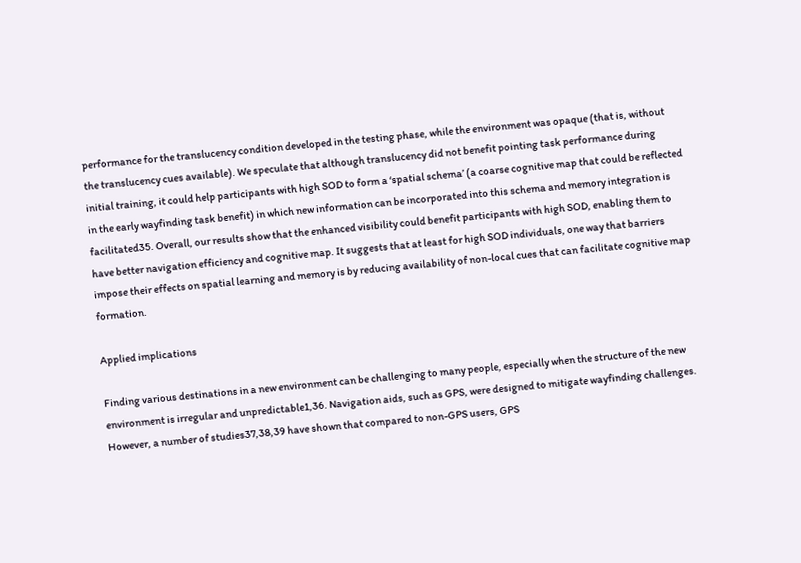performance for the translucency condition developed in the testing phase, while the environment was opaque (that is, without the translucency cues available). We speculate that although translucency did not benefit pointing task performance during initial training, it could help participants with high SOD to form a ‘spatial schema’ (a coarse cognitive map that could be reflected in the early wayfinding task benefit) in which new information can be incorporated into this schema and memory integration is facilitated35. Overall, our results show that the enhanced visibility could benefit participants with high SOD, enabling them to have better navigation efficiency and cognitive map. It suggests that at least for high SOD individuals, one way that barriers impose their effects on spatial learning and memory is by reducing availability of non-local cues that can facilitate cognitive map formation.

Applied implications

Finding various destinations in a new environment can be challenging to many people, especially when the structure of the new environment is irregular and unpredictable1,36. Navigation aids, such as GPS, were designed to mitigate wayfinding challenges. However, a number of studies37,38,39 have shown that compared to non-GPS users, GPS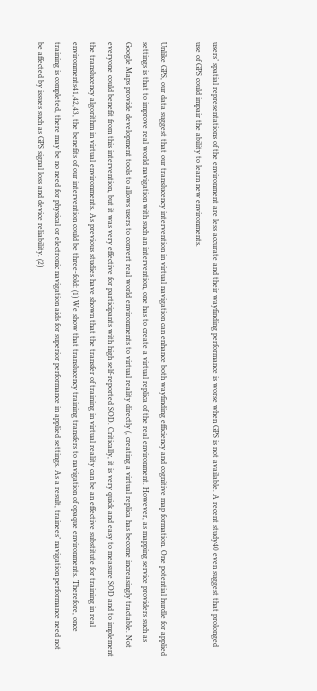users’ spatial representations of the environment are less accurate and their wayfinding performance is worse when GPS is not available. A recent study40 even suggest that prolonged use of GPS could impair the ability to learn new environments.

Unlike GPS, our data suggest that our translucency intervention in virtual navigation can enhance both wayfinding efficiency and cognitive map formation. One potential hurdle for applied settings is that to improve real world navigation with such an intervention, one has to create a virtual replica of the real environment. However, as mapping service providers such as Google Maps provide development tools to allows users to convert real world environments to virtual reality directly (, creating a virtual replica has become increasingly tractable. Not everyone could benefit from this intervention, but it was very effective for participants with high self-reported SOD. Critically, it is very quick and easy to measure SOD and to implement the translucency algorithm in virtual environments. As previous studies have shown that the transfer of training in virtual reality can be an effective substitute for training in real environments41,42,43, the benefits of our intervention could be three-fold: (1) We show that translucency training transfers to navigation of opaque environments. Therefore, once training is completed, there may be no need for physical or electronic navigation aids for superior performance in applied settings. As a result, trainees’ navigation performance need not be affected by issues such as GPS signal loss and device reliability. (2)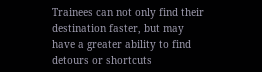Trainees can not only find their destination faster, but may have a greater ability to find detours or shortcuts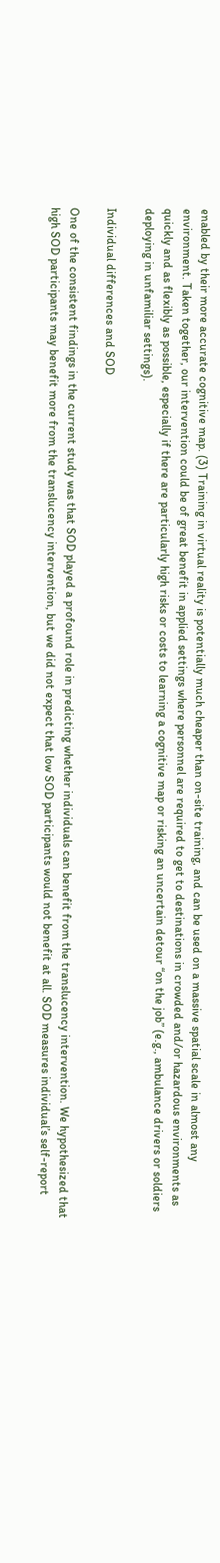enabled by their more accurate cognitive map. (3) Training in virtual reality is potentially much cheaper than on-site training, and can be used on a massive spatial scale in almost any environment. Taken together, our intervention could be of great benefit in applied settings where personnel are required to get to destinations in crowded and/or hazardous environments as quickly and as flexibly as possible, especially if there are particularly high risks or costs to learning a cognitive map or risking an uncertain detour “on the job” (e.g., ambulance drivers or soldiers deploying in unfamiliar settings).

Individual differences and SOD

One of the consistent findings in the current study was that SOD played a profound role in predicting whether individuals can benefit from the translucency intervention. We hypothesized that high SOD participants may benefit more from the translucency intervention, but we did not expect that low SOD participants would not benefit at all. SOD measures individual’s self-report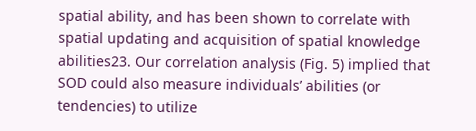spatial ability, and has been shown to correlate with spatial updating and acquisition of spatial knowledge abilities23. Our correlation analysis (Fig. 5) implied that SOD could also measure individuals’ abilities (or tendencies) to utilize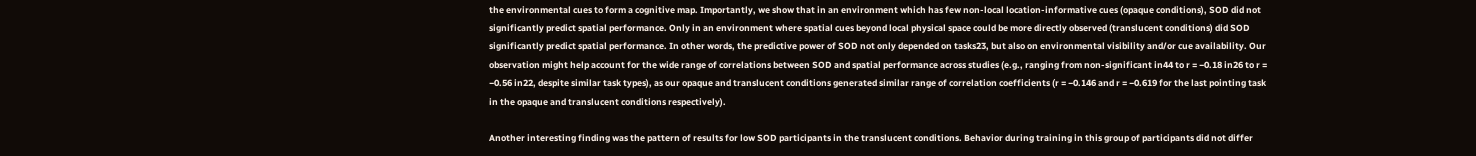the environmental cues to form a cognitive map. Importantly, we show that in an environment which has few non-local location-informative cues (opaque conditions), SOD did not significantly predict spatial performance. Only in an environment where spatial cues beyond local physical space could be more directly observed (translucent conditions) did SOD significantly predict spatial performance. In other words, the predictive power of SOD not only depended on tasks23, but also on environmental visibility and/or cue availability. Our observation might help account for the wide range of correlations between SOD and spatial performance across studies (e.g., ranging from non-significant in44 to r = −0.18 in26 to r = −0.56 in22, despite similar task types), as our opaque and translucent conditions generated similar range of correlation coefficients (r = −0.146 and r = −0.619 for the last pointing task in the opaque and translucent conditions respectively).

Another interesting finding was the pattern of results for low SOD participants in the translucent conditions. Behavior during training in this group of participants did not differ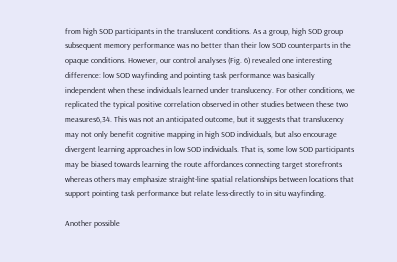from high SOD participants in the translucent conditions. As a group, high SOD group subsequent memory performance was no better than their low SOD counterparts in the opaque conditions. However, our control analyses (Fig. 6) revealed one interesting difference: low SOD wayfinding and pointing task performance was basically independent when these individuals learned under translucency. For other conditions, we replicated the typical positive correlation observed in other studies between these two measures6,34. This was not an anticipated outcome, but it suggests that translucency may not only benefit cognitive mapping in high SOD individuals, but also encourage divergent learning approaches in low SOD individuals. That is, some low SOD participants may be biased towards learning the route affordances connecting target storefronts whereas others may emphasize straight-line spatial relationships between locations that support pointing task performance but relate less-directly to in situ wayfinding.

Another possible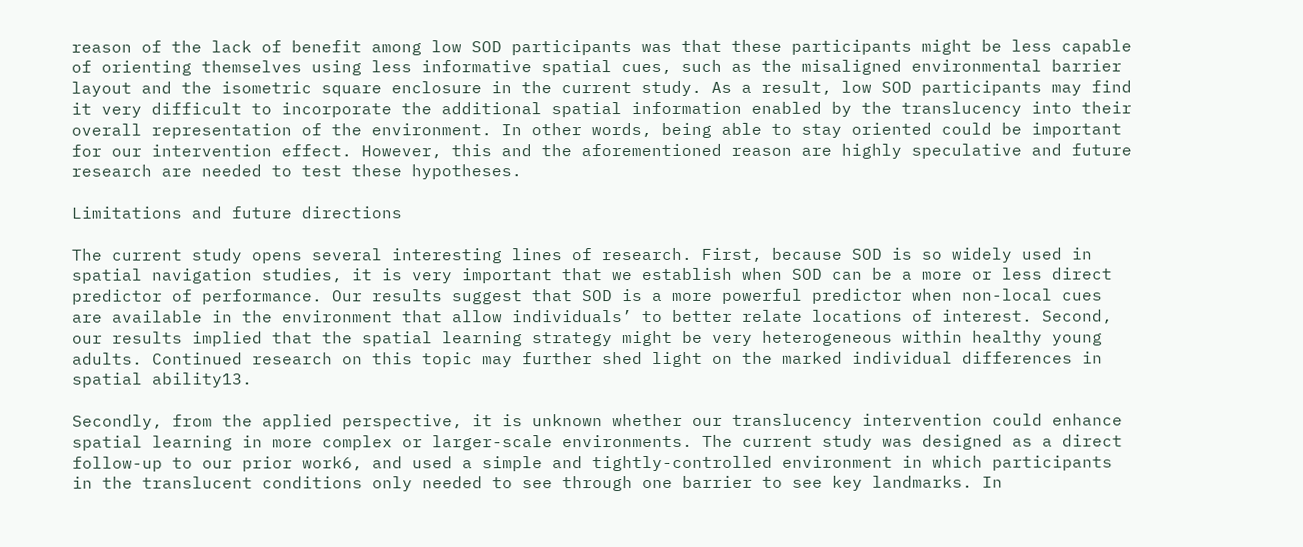reason of the lack of benefit among low SOD participants was that these participants might be less capable of orienting themselves using less informative spatial cues, such as the misaligned environmental barrier layout and the isometric square enclosure in the current study. As a result, low SOD participants may find it very difficult to incorporate the additional spatial information enabled by the translucency into their overall representation of the environment. In other words, being able to stay oriented could be important for our intervention effect. However, this and the aforementioned reason are highly speculative and future research are needed to test these hypotheses.

Limitations and future directions

The current study opens several interesting lines of research. First, because SOD is so widely used in spatial navigation studies, it is very important that we establish when SOD can be a more or less direct predictor of performance. Our results suggest that SOD is a more powerful predictor when non-local cues are available in the environment that allow individuals’ to better relate locations of interest. Second, our results implied that the spatial learning strategy might be very heterogeneous within healthy young adults. Continued research on this topic may further shed light on the marked individual differences in spatial ability13.

Secondly, from the applied perspective, it is unknown whether our translucency intervention could enhance spatial learning in more complex or larger-scale environments. The current study was designed as a direct follow-up to our prior work6, and used a simple and tightly-controlled environment in which participants in the translucent conditions only needed to see through one barrier to see key landmarks. In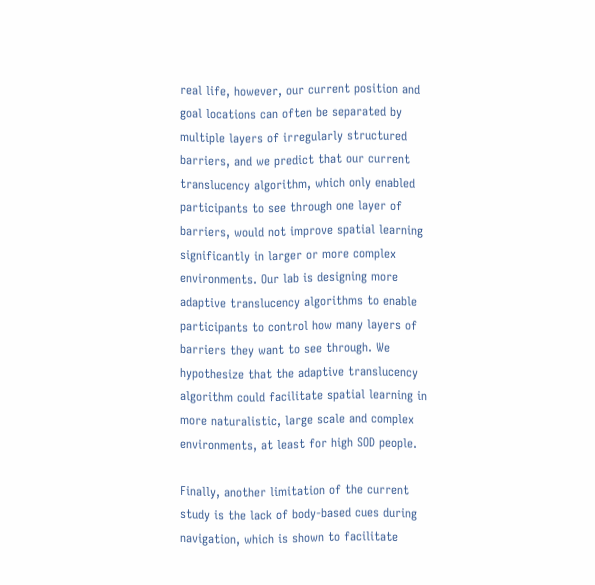real life, however, our current position and goal locations can often be separated by multiple layers of irregularly structured barriers, and we predict that our current translucency algorithm, which only enabled participants to see through one layer of barriers, would not improve spatial learning significantly in larger or more complex environments. Our lab is designing more adaptive translucency algorithms to enable participants to control how many layers of barriers they want to see through. We hypothesize that the adaptive translucency algorithm could facilitate spatial learning in more naturalistic, large scale and complex environments, at least for high SOD people.

Finally, another limitation of the current study is the lack of body-based cues during navigation, which is shown to facilitate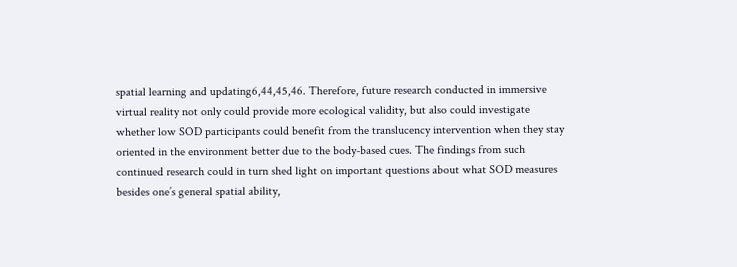spatial learning and updating6,44,45,46. Therefore, future research conducted in immersive virtual reality not only could provide more ecological validity, but also could investigate whether low SOD participants could benefit from the translucency intervention when they stay oriented in the environment better due to the body-based cues. The findings from such continued research could in turn shed light on important questions about what SOD measures besides one’s general spatial ability,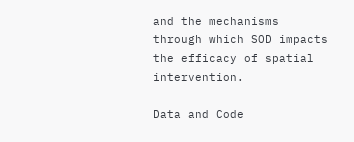and the mechanisms through which SOD impacts the efficacy of spatial intervention.

Data and Code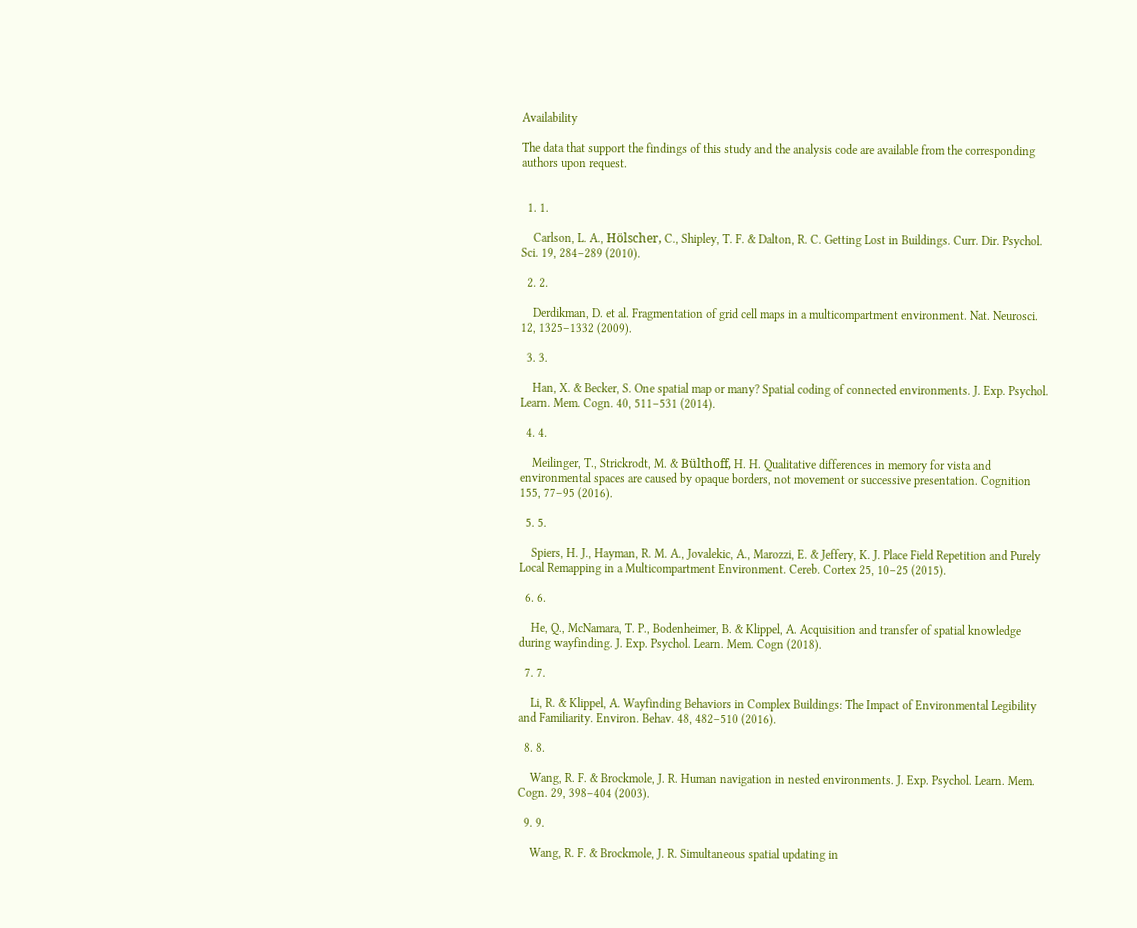Availability

The data that support the findings of this study and the analysis code are available from the corresponding authors upon request.


  1. 1.

    Carlson, L. A., Hölscher, C., Shipley, T. F. & Dalton, R. C. Getting Lost in Buildings. Curr. Dir. Psychol. Sci. 19, 284–289 (2010).

  2. 2.

    Derdikman, D. et al. Fragmentation of grid cell maps in a multicompartment environment. Nat. Neurosci. 12, 1325–1332 (2009).

  3. 3.

    Han, X. & Becker, S. One spatial map or many? Spatial coding of connected environments. J. Exp. Psychol. Learn. Mem. Cogn. 40, 511–531 (2014).

  4. 4.

    Meilinger, T., Strickrodt, M. & Bülthoff, H. H. Qualitative differences in memory for vista and environmental spaces are caused by opaque borders, not movement or successive presentation. Cognition 155, 77–95 (2016).

  5. 5.

    Spiers, H. J., Hayman, R. M. A., Jovalekic, A., Marozzi, E. & Jeffery, K. J. Place Field Repetition and Purely Local Remapping in a Multicompartment Environment. Cereb. Cortex 25, 10–25 (2015).

  6. 6.

    He, Q., McNamara, T. P., Bodenheimer, B. & Klippel, A. Acquisition and transfer of spatial knowledge during wayfinding. J. Exp. Psychol. Learn. Mem. Cogn (2018).

  7. 7.

    Li, R. & Klippel, A. Wayfinding Behaviors in Complex Buildings: The Impact of Environmental Legibility and Familiarity. Environ. Behav. 48, 482–510 (2016).

  8. 8.

    Wang, R. F. & Brockmole, J. R. Human navigation in nested environments. J. Exp. Psychol. Learn. Mem. Cogn. 29, 398–404 (2003).

  9. 9.

    Wang, R. F. & Brockmole, J. R. Simultaneous spatial updating in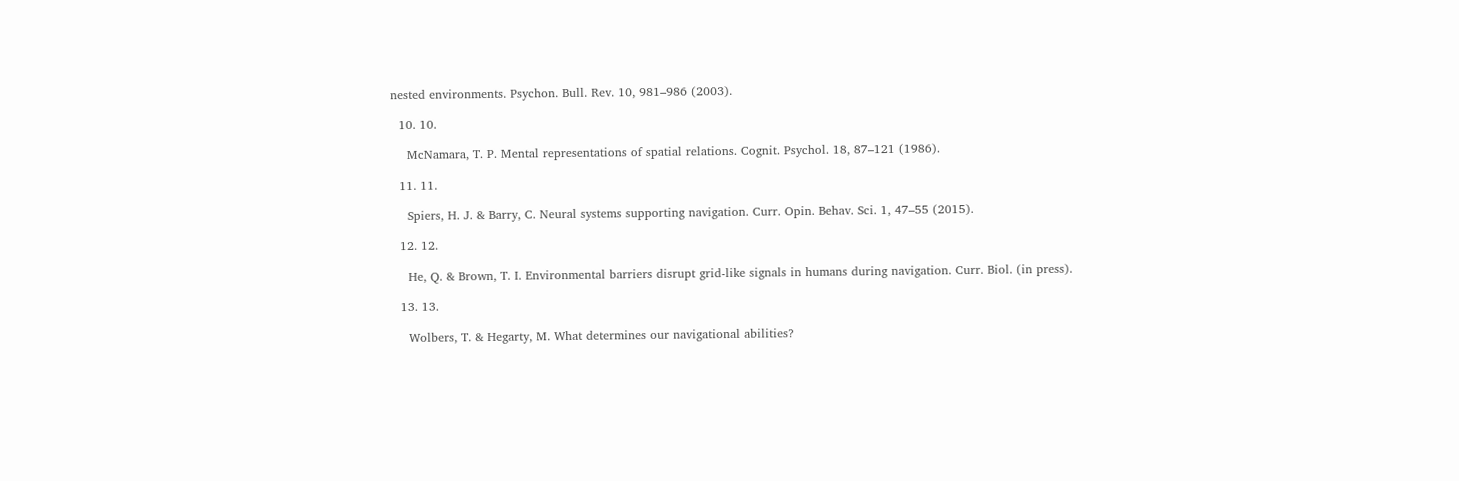nested environments. Psychon. Bull. Rev. 10, 981–986 (2003).

  10. 10.

    McNamara, T. P. Mental representations of spatial relations. Cognit. Psychol. 18, 87–121 (1986).

  11. 11.

    Spiers, H. J. & Barry, C. Neural systems supporting navigation. Curr. Opin. Behav. Sci. 1, 47–55 (2015).

  12. 12.

    He, Q. & Brown, T. I. Environmental barriers disrupt grid-like signals in humans during navigation. Curr. Biol. (in press).

  13. 13.

    Wolbers, T. & Hegarty, M. What determines our navigational abilities?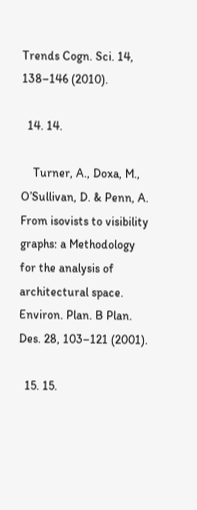Trends Cogn. Sci. 14, 138–146 (2010).

  14. 14.

    Turner, A., Doxa, M., O’Sullivan, D. & Penn, A. From isovists to visibility graphs: a Methodology for the analysis of architectural space. Environ. Plan. B Plan. Des. 28, 103–121 (2001).

  15. 15.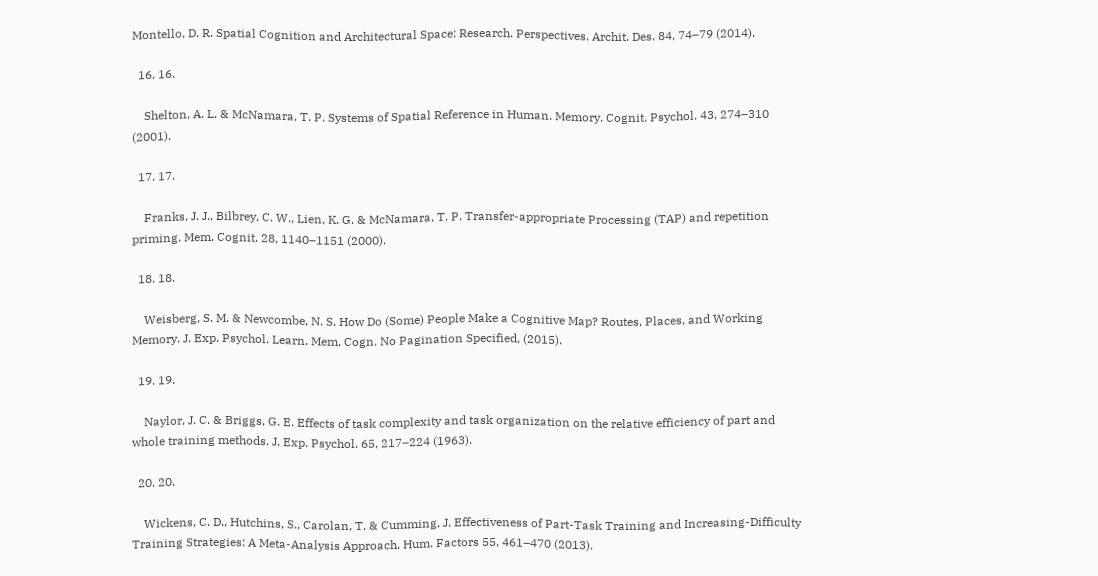Montello, D. R. Spatial Cognition and Architectural Space: Research. Perspectives. Archit. Des. 84, 74–79 (2014).

  16. 16.

    Shelton, A. L. & McNamara, T. P. Systems of Spatial Reference in Human. Memory. Cognit. Psychol. 43, 274–310 (2001).

  17. 17.

    Franks, J. J., Bilbrey, C. W., Lien, K. G. & McNamara, T. P. Transfer-appropriate Processing (TAP) and repetition priming. Mem. Cognit. 28, 1140–1151 (2000).

  18. 18.

    Weisberg, S. M. & Newcombe, N. S. How Do (Some) People Make a Cognitive Map? Routes, Places, and Working Memory. J. Exp. Psychol. Learn. Mem. Cogn. No Pagination Specified, (2015).

  19. 19.

    Naylor, J. C. & Briggs, G. E. Effects of task complexity and task organization on the relative efficiency of part and whole training methods. J. Exp. Psychol. 65, 217–224 (1963).

  20. 20.

    Wickens, C. D., Hutchins, S., Carolan, T. & Cumming, J. Effectiveness of Part-Task Training and Increasing-Difficulty Training Strategies: A Meta-Analysis Approach. Hum. Factors 55, 461–470 (2013).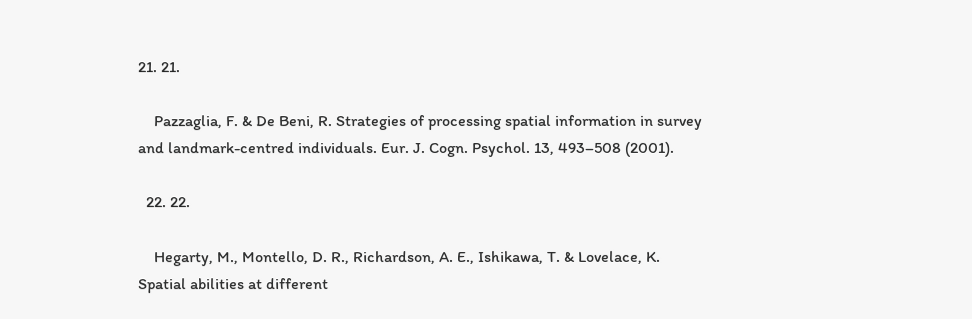21. 21.

    Pazzaglia, F. & De Beni, R. Strategies of processing spatial information in survey and landmark-centred individuals. Eur. J. Cogn. Psychol. 13, 493–508 (2001).

  22. 22.

    Hegarty, M., Montello, D. R., Richardson, A. E., Ishikawa, T. & Lovelace, K. Spatial abilities at different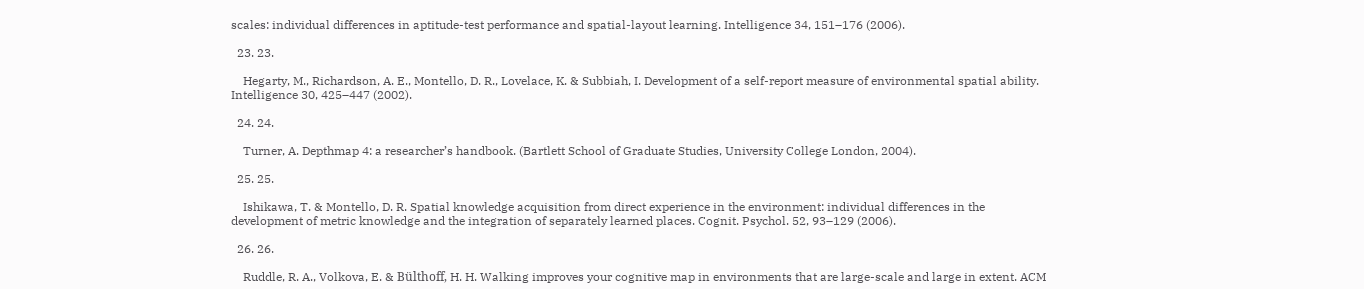scales: individual differences in aptitude-test performance and spatial-layout learning. Intelligence 34, 151–176 (2006).

  23. 23.

    Hegarty, M., Richardson, A. E., Montello, D. R., Lovelace, K. & Subbiah, I. Development of a self-report measure of environmental spatial ability. Intelligence 30, 425–447 (2002).

  24. 24.

    Turner, A. Depthmap 4: a researcher’s handbook. (Bartlett School of Graduate Studies, University College London, 2004).

  25. 25.

    Ishikawa, T. & Montello, D. R. Spatial knowledge acquisition from direct experience in the environment: individual differences in the development of metric knowledge and the integration of separately learned places. Cognit. Psychol. 52, 93–129 (2006).

  26. 26.

    Ruddle, R. A., Volkova, E. & Bülthoff, H. H. Walking improves your cognitive map in environments that are large-scale and large in extent. ACM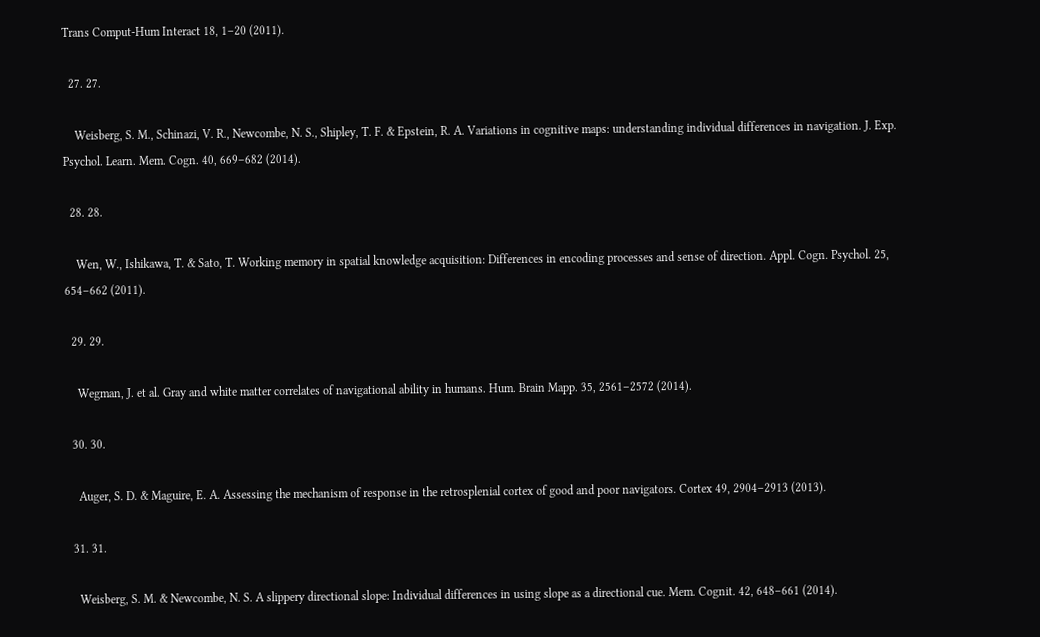Trans Comput-Hum Interact 18, 1–20 (2011).

  27. 27.

    Weisberg, S. M., Schinazi, V. R., Newcombe, N. S., Shipley, T. F. & Epstein, R. A. Variations in cognitive maps: understanding individual differences in navigation. J. Exp. Psychol. Learn. Mem. Cogn. 40, 669–682 (2014).

  28. 28.

    Wen, W., Ishikawa, T. & Sato, T. Working memory in spatial knowledge acquisition: Differences in encoding processes and sense of direction. Appl. Cogn. Psychol. 25, 654–662 (2011).

  29. 29.

    Wegman, J. et al. Gray and white matter correlates of navigational ability in humans. Hum. Brain Mapp. 35, 2561–2572 (2014).

  30. 30.

    Auger, S. D. & Maguire, E. A. Assessing the mechanism of response in the retrosplenial cortex of good and poor navigators. Cortex 49, 2904–2913 (2013).

  31. 31.

    Weisberg, S. M. & Newcombe, N. S. A slippery directional slope: Individual differences in using slope as a directional cue. Mem. Cognit. 42, 648–661 (2014).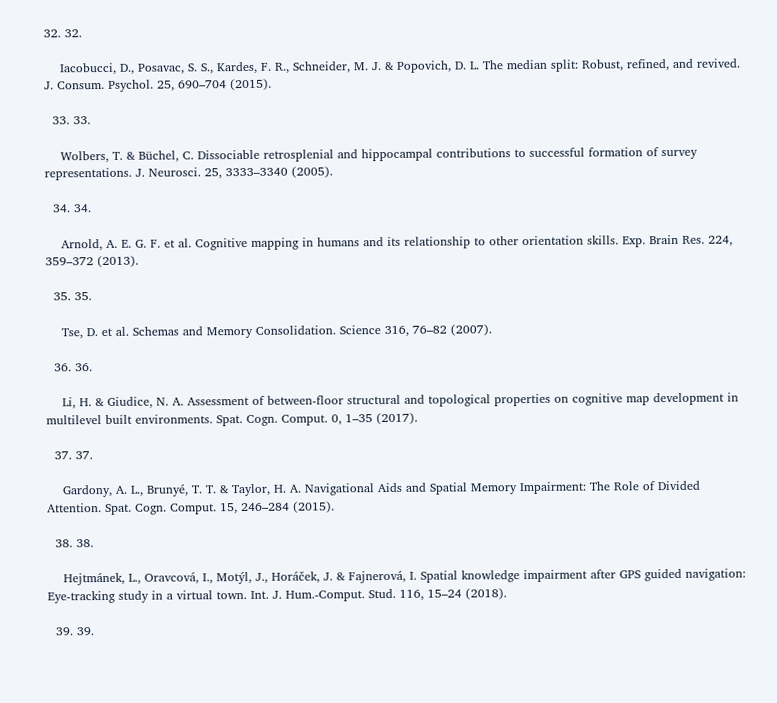32. 32.

    Iacobucci, D., Posavac, S. S., Kardes, F. R., Schneider, M. J. & Popovich, D. L. The median split: Robust, refined, and revived. J. Consum. Psychol. 25, 690–704 (2015).

  33. 33.

    Wolbers, T. & Büchel, C. Dissociable retrosplenial and hippocampal contributions to successful formation of survey representations. J. Neurosci. 25, 3333–3340 (2005).

  34. 34.

    Arnold, A. E. G. F. et al. Cognitive mapping in humans and its relationship to other orientation skills. Exp. Brain Res. 224, 359–372 (2013).

  35. 35.

    Tse, D. et al. Schemas and Memory Consolidation. Science 316, 76–82 (2007).

  36. 36.

    Li, H. & Giudice, N. A. Assessment of between-floor structural and topological properties on cognitive map development in multilevel built environments. Spat. Cogn. Comput. 0, 1–35 (2017).

  37. 37.

    Gardony, A. L., Brunyé, T. T. & Taylor, H. A. Navigational Aids and Spatial Memory Impairment: The Role of Divided Attention. Spat. Cogn. Comput. 15, 246–284 (2015).

  38. 38.

    Hejtmánek, L., Oravcová, I., Motýl, J., Horáček, J. & Fajnerová, I. Spatial knowledge impairment after GPS guided navigation: Eye-tracking study in a virtual town. Int. J. Hum.-Comput. Stud. 116, 15–24 (2018).

  39. 39.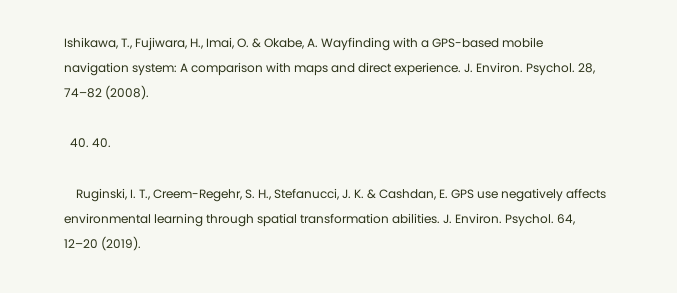Ishikawa, T., Fujiwara, H., Imai, O. & Okabe, A. Wayfinding with a GPS-based mobile navigation system: A comparison with maps and direct experience. J. Environ. Psychol. 28, 74–82 (2008).

  40. 40.

    Ruginski, I. T., Creem-Regehr, S. H., Stefanucci, J. K. & Cashdan, E. GPS use negatively affects environmental learning through spatial transformation abilities. J. Environ. Psychol. 64, 12–20 (2019).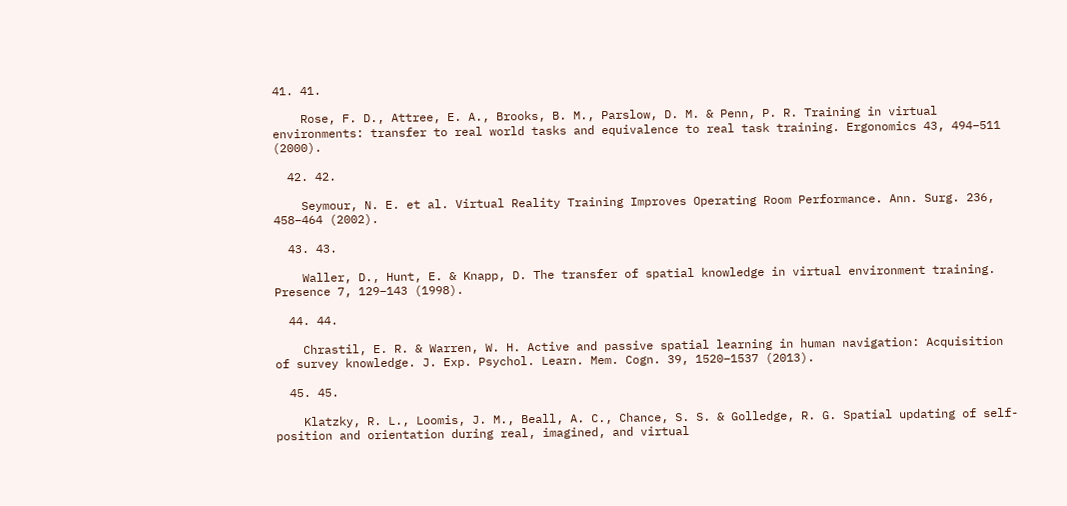41. 41.

    Rose, F. D., Attree, E. A., Brooks, B. M., Parslow, D. M. & Penn, P. R. Training in virtual environments: transfer to real world tasks and equivalence to real task training. Ergonomics 43, 494–511 (2000).

  42. 42.

    Seymour, N. E. et al. Virtual Reality Training Improves Operating Room Performance. Ann. Surg. 236, 458–464 (2002).

  43. 43.

    Waller, D., Hunt, E. & Knapp, D. The transfer of spatial knowledge in virtual environment training. Presence 7, 129–143 (1998).

  44. 44.

    Chrastil, E. R. & Warren, W. H. Active and passive spatial learning in human navigation: Acquisition of survey knowledge. J. Exp. Psychol. Learn. Mem. Cogn. 39, 1520–1537 (2013).

  45. 45.

    Klatzky, R. L., Loomis, J. M., Beall, A. C., Chance, S. S. & Golledge, R. G. Spatial updating of self-position and orientation during real, imagined, and virtual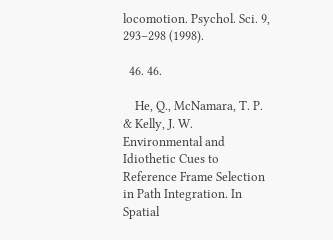locomotion. Psychol. Sci. 9, 293–298 (1998).

  46. 46.

    He, Q., McNamara, T. P. & Kelly, J. W. Environmental and Idiothetic Cues to Reference Frame Selection in Path Integration. In Spatial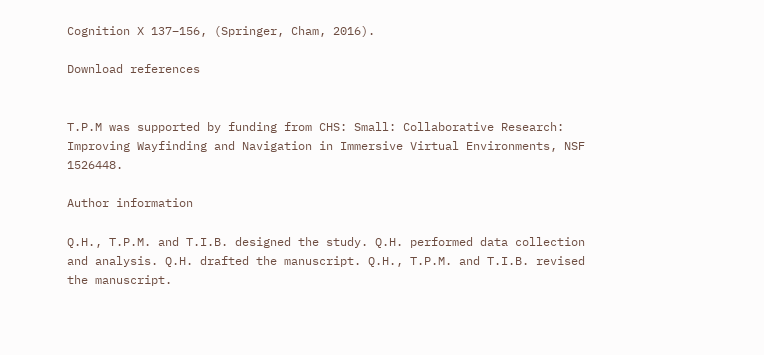Cognition X 137–156, (Springer, Cham, 2016).

Download references


T.P.M was supported by funding from CHS: Small: Collaborative Research: Improving Wayfinding and Navigation in Immersive Virtual Environments, NSF 1526448.

Author information

Q.H., T.P.M. and T.I.B. designed the study. Q.H. performed data collection and analysis. Q.H. drafted the manuscript. Q.H., T.P.M. and T.I.B. revised the manuscript.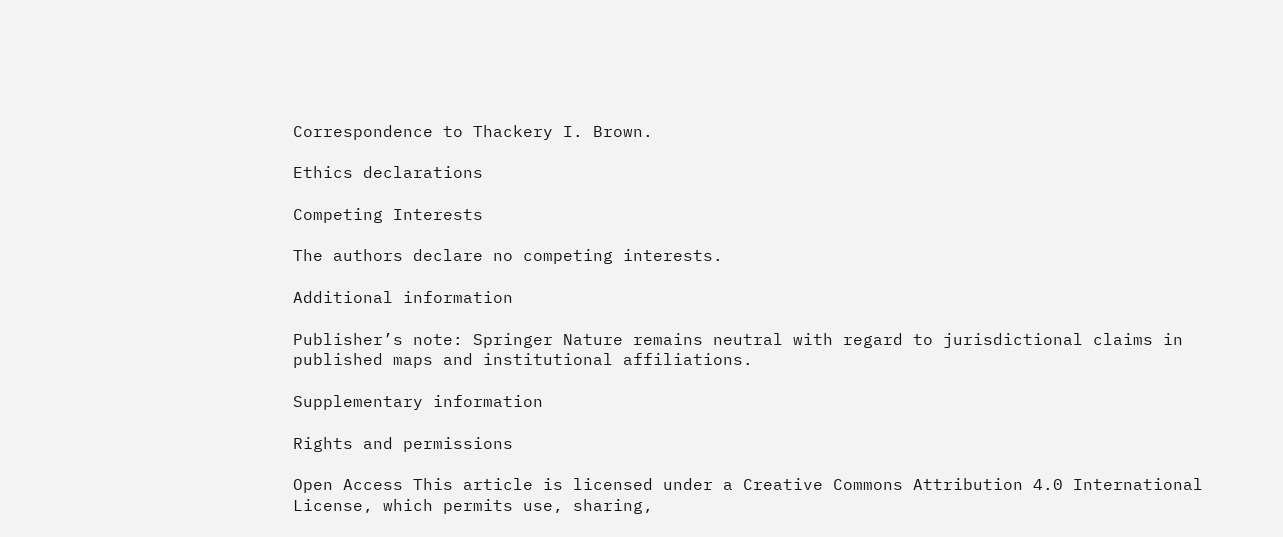Correspondence to Thackery I. Brown.

Ethics declarations

Competing Interests

The authors declare no competing interests.

Additional information

Publisher’s note: Springer Nature remains neutral with regard to jurisdictional claims in published maps and institutional affiliations.

Supplementary information

Rights and permissions

Open Access This article is licensed under a Creative Commons Attribution 4.0 International License, which permits use, sharing,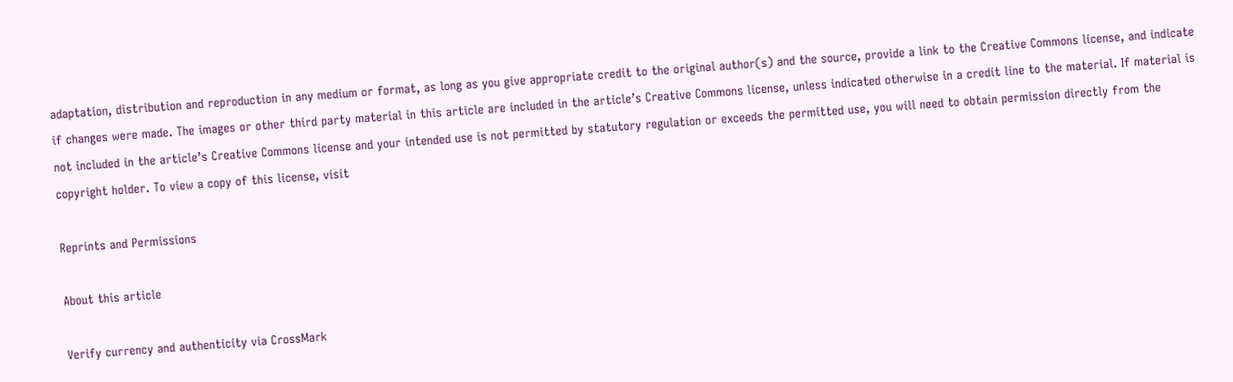adaptation, distribution and reproduction in any medium or format, as long as you give appropriate credit to the original author(s) and the source, provide a link to the Creative Commons license, and indicate if changes were made. The images or other third party material in this article are included in the article’s Creative Commons license, unless indicated otherwise in a credit line to the material. If material is not included in the article’s Creative Commons license and your intended use is not permitted by statutory regulation or exceeds the permitted use, you will need to obtain permission directly from the copyright holder. To view a copy of this license, visit

Reprints and Permissions

About this article

Verify currency and authenticity via CrossMark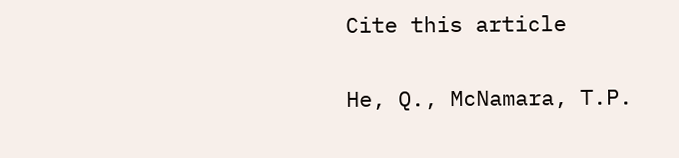Cite this article

He, Q., McNamara, T.P.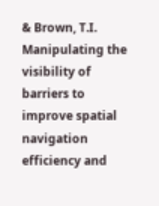& Brown, T.I. Manipulating the visibility of barriers to improve spatial navigation efficiency and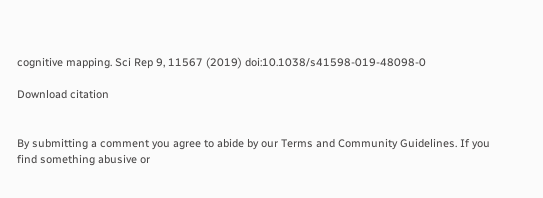cognitive mapping. Sci Rep 9, 11567 (2019) doi:10.1038/s41598-019-48098-0

Download citation


By submitting a comment you agree to abide by our Terms and Community Guidelines. If you find something abusive or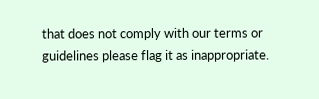that does not comply with our terms or guidelines please flag it as inappropriate.